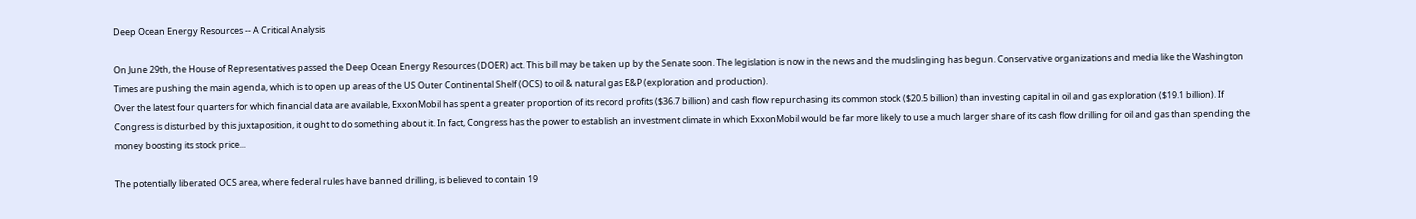Deep Ocean Energy Resources -- A Critical Analysis

On June 29th, the House of Representatives passed the Deep Ocean Energy Resources (DOER) act. This bill may be taken up by the Senate soon. The legislation is now in the news and the mudslinging has begun. Conservative organizations and media like the Washington Times are pushing the main agenda, which is to open up areas of the US Outer Continental Shelf (OCS) to oil & natural gas E&P (exploration and production).
Over the latest four quarters for which financial data are available, ExxonMobil has spent a greater proportion of its record profits ($36.7 billion) and cash flow repurchasing its common stock ($20.5 billion) than investing capital in oil and gas exploration ($19.1 billion). If Congress is disturbed by this juxtaposition, it ought to do something about it. In fact, Congress has the power to establish an investment climate in which ExxonMobil would be far more likely to use a much larger share of its cash flow drilling for oil and gas than spending the money boosting its stock price...

The potentially liberated OCS area, where federal rules have banned drilling, is believed to contain 19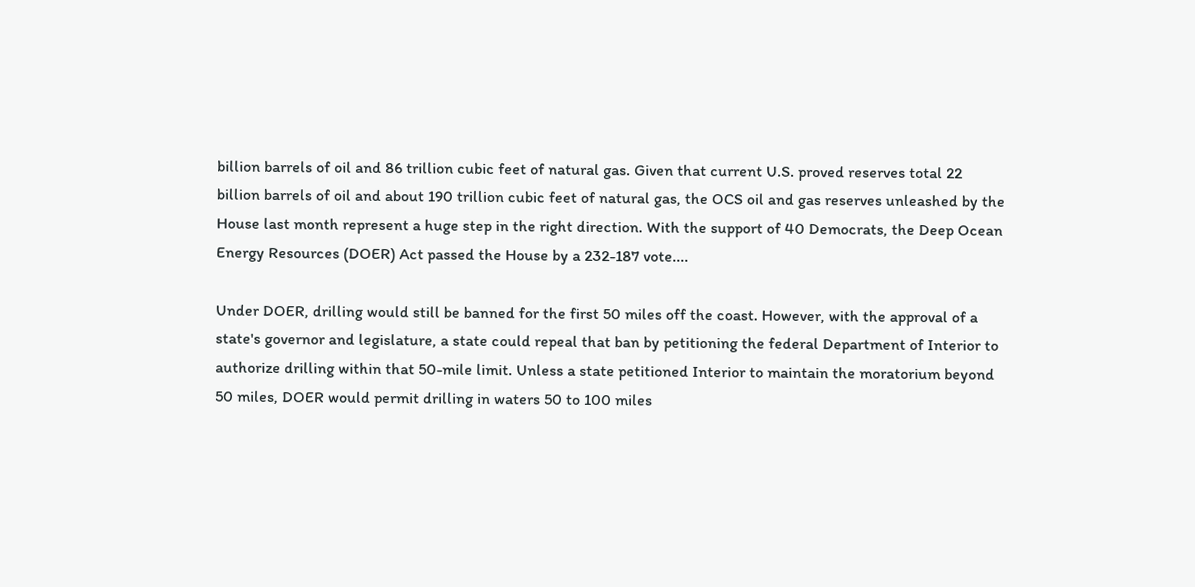billion barrels of oil and 86 trillion cubic feet of natural gas. Given that current U.S. proved reserves total 22 billion barrels of oil and about 190 trillion cubic feet of natural gas, the OCS oil and gas reserves unleashed by the House last month represent a huge step in the right direction. With the support of 40 Democrats, the Deep Ocean Energy Resources (DOER) Act passed the House by a 232-187 vote....

Under DOER, drilling would still be banned for the first 50 miles off the coast. However, with the approval of a state's governor and legislature, a state could repeal that ban by petitioning the federal Department of Interior to authorize drilling within that 50-mile limit. Unless a state petitioned Interior to maintain the moratorium beyond 50 miles, DOER would permit drilling in waters 50 to 100 miles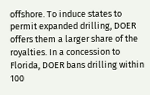offshore. To induce states to permit expanded drilling, DOER offers them a larger share of the royalties. In a concession to Florida, DOER bans drilling within 100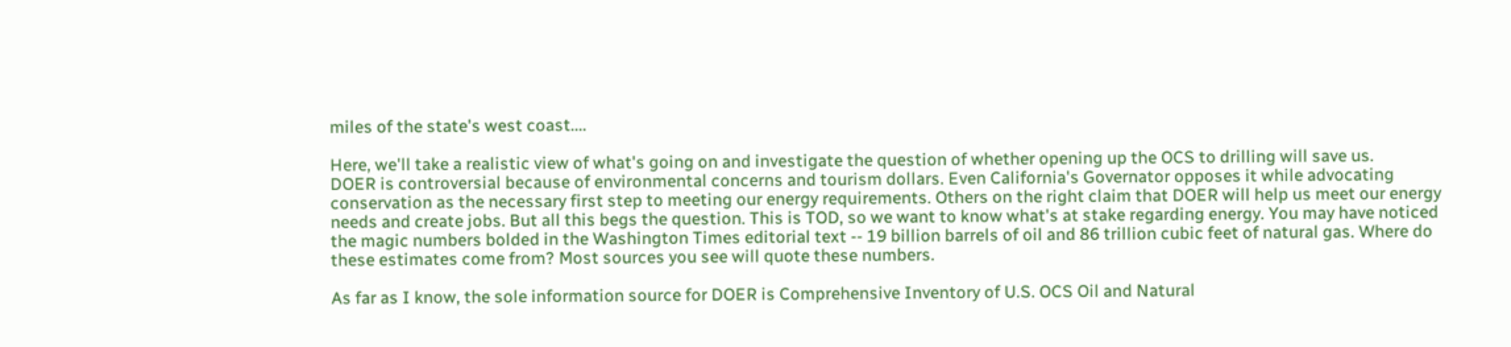miles of the state's west coast....

Here, we'll take a realistic view of what's going on and investigate the question of whether opening up the OCS to drilling will save us.
DOER is controversial because of environmental concerns and tourism dollars. Even California's Governator opposes it while advocating conservation as the necessary first step to meeting our energy requirements. Others on the right claim that DOER will help us meet our energy needs and create jobs. But all this begs the question. This is TOD, so we want to know what's at stake regarding energy. You may have noticed the magic numbers bolded in the Washington Times editorial text -- 19 billion barrels of oil and 86 trillion cubic feet of natural gas. Where do these estimates come from? Most sources you see will quote these numbers.

As far as I know, the sole information source for DOER is Comprehensive Inventory of U.S. OCS Oil and Natural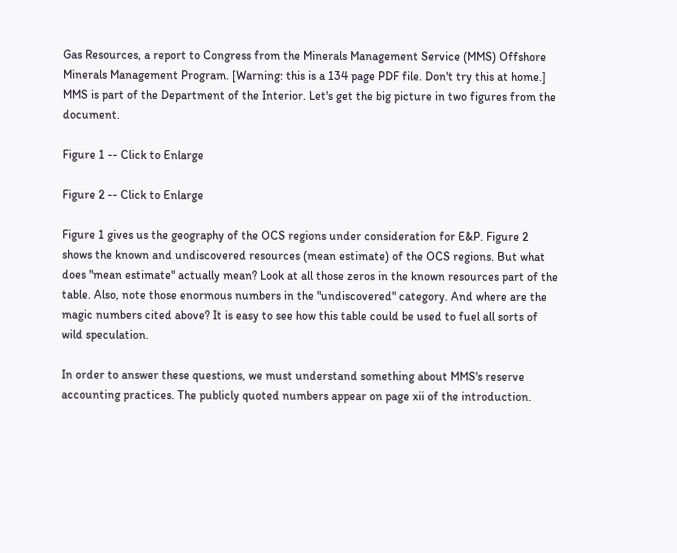Gas Resources, a report to Congress from the Minerals Management Service (MMS) Offshore Minerals Management Program. [Warning: this is a 134 page PDF file. Don't try this at home.] MMS is part of the Department of the Interior. Let's get the big picture in two figures from the document.

Figure 1 -- Click to Enlarge

Figure 2 -- Click to Enlarge

Figure 1 gives us the geography of the OCS regions under consideration for E&P. Figure 2 shows the known and undiscovered resources (mean estimate) of the OCS regions. But what does "mean estimate" actually mean? Look at all those zeros in the known resources part of the table. Also, note those enormous numbers in the "undiscovered" category. And where are the magic numbers cited above? It is easy to see how this table could be used to fuel all sorts of wild speculation.

In order to answer these questions, we must understand something about MMS's reserve accounting practices. The publicly quoted numbers appear on page xii of the introduction.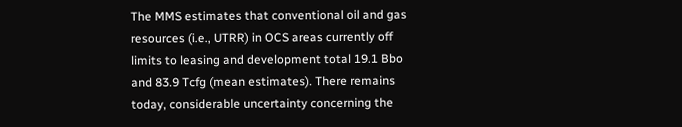The MMS estimates that conventional oil and gas resources (i.e., UTRR) in OCS areas currently off limits to leasing and development total 19.1 Bbo and 83.9 Tcfg (mean estimates). There remains today, considerable uncertainty concerning the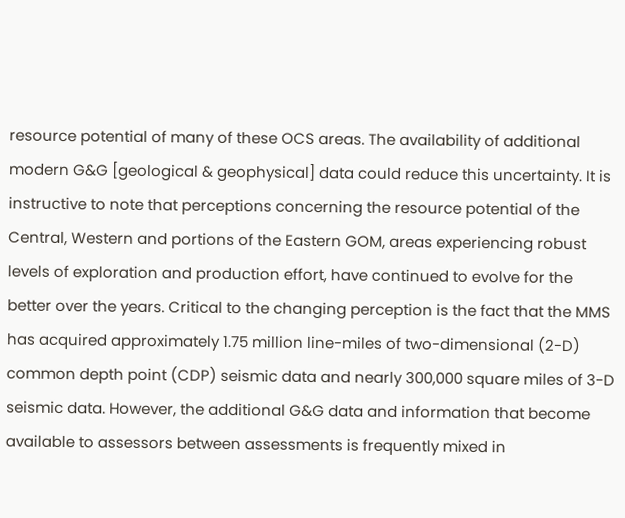resource potential of many of these OCS areas. The availability of additional modern G&G [geological & geophysical] data could reduce this uncertainty. It is instructive to note that perceptions concerning the resource potential of the Central, Western and portions of the Eastern GOM, areas experiencing robust levels of exploration and production effort, have continued to evolve for the better over the years. Critical to the changing perception is the fact that the MMS has acquired approximately 1.75 million line-miles of two-dimensional (2-D) common depth point (CDP) seismic data and nearly 300,000 square miles of 3-D seismic data. However, the additional G&G data and information that become available to assessors between assessments is frequently mixed in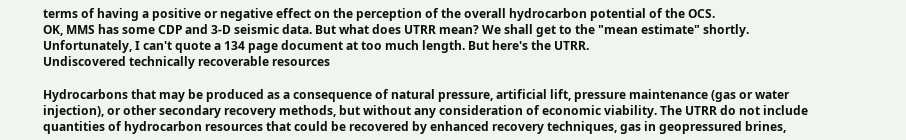terms of having a positive or negative effect on the perception of the overall hydrocarbon potential of the OCS.
OK, MMS has some CDP and 3-D seismic data. But what does UTRR mean? We shall get to the "mean estimate" shortly. Unfortunately, I can't quote a 134 page document at too much length. But here's the UTRR.
Undiscovered technically recoverable resources

Hydrocarbons that may be produced as a consequence of natural pressure, artificial lift, pressure maintenance (gas or water injection), or other secondary recovery methods, but without any consideration of economic viability. The UTRR do not include quantities of hydrocarbon resources that could be recovered by enhanced recovery techniques, gas in geopressured brines,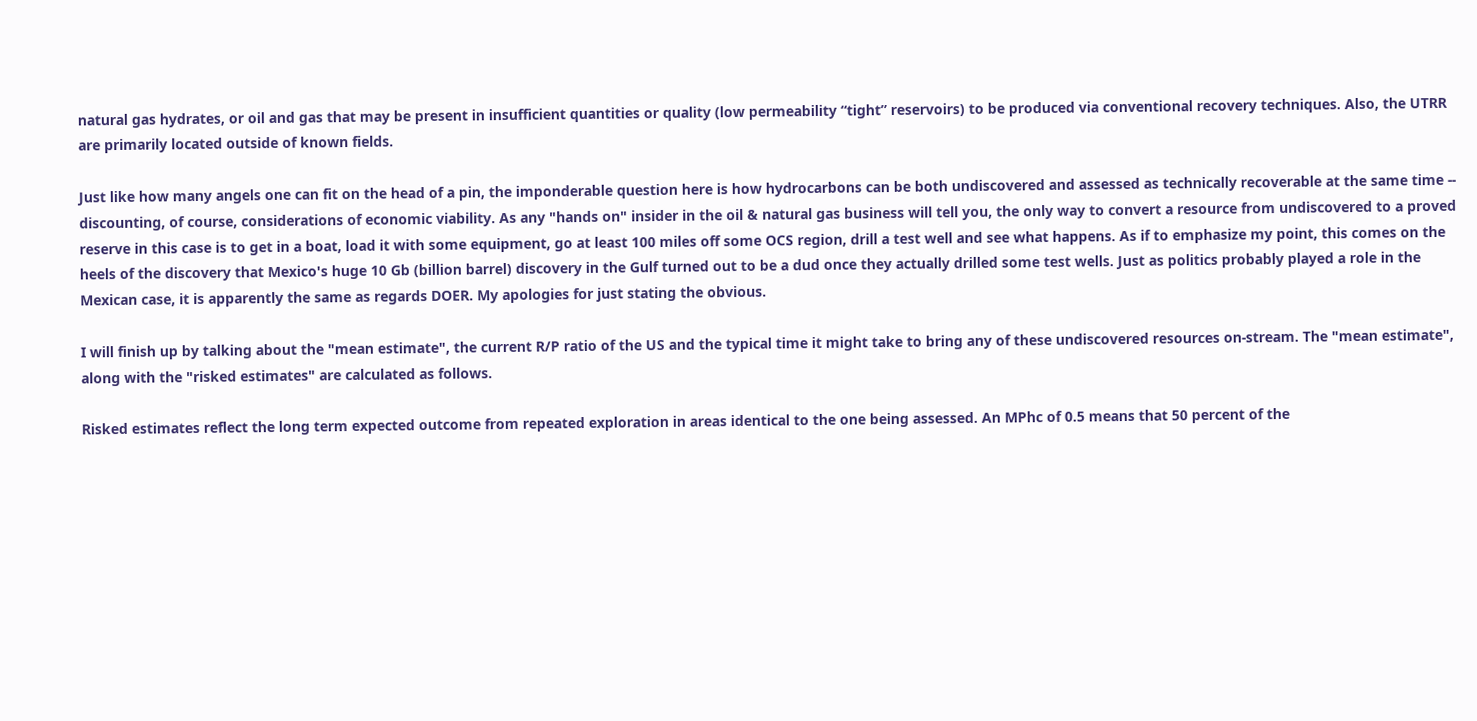natural gas hydrates, or oil and gas that may be present in insufficient quantities or quality (low permeability “tight” reservoirs) to be produced via conventional recovery techniques. Also, the UTRR are primarily located outside of known fields.

Just like how many angels one can fit on the head of a pin, the imponderable question here is how hydrocarbons can be both undiscovered and assessed as technically recoverable at the same time -- discounting, of course, considerations of economic viability. As any "hands on" insider in the oil & natural gas business will tell you, the only way to convert a resource from undiscovered to a proved reserve in this case is to get in a boat, load it with some equipment, go at least 100 miles off some OCS region, drill a test well and see what happens. As if to emphasize my point, this comes on the heels of the discovery that Mexico's huge 10 Gb (billion barrel) discovery in the Gulf turned out to be a dud once they actually drilled some test wells. Just as politics probably played a role in the Mexican case, it is apparently the same as regards DOER. My apologies for just stating the obvious.

I will finish up by talking about the "mean estimate", the current R/P ratio of the US and the typical time it might take to bring any of these undiscovered resources on-stream. The "mean estimate", along with the "risked estimates" are calculated as follows.

Risked estimates reflect the long term expected outcome from repeated exploration in areas identical to the one being assessed. An MPhc of 0.5 means that 50 percent of the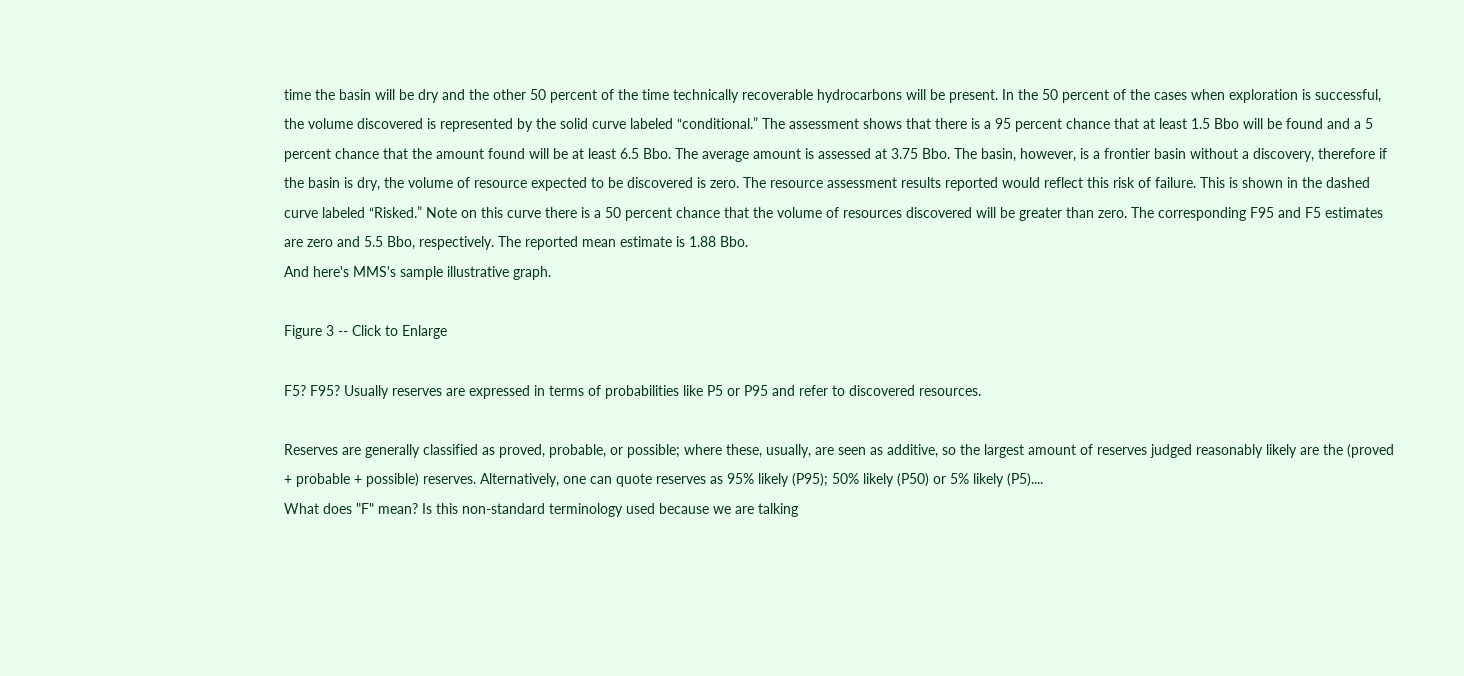time the basin will be dry and the other 50 percent of the time technically recoverable hydrocarbons will be present. In the 50 percent of the cases when exploration is successful, the volume discovered is represented by the solid curve labeled “conditional.” The assessment shows that there is a 95 percent chance that at least 1.5 Bbo will be found and a 5 percent chance that the amount found will be at least 6.5 Bbo. The average amount is assessed at 3.75 Bbo. The basin, however, is a frontier basin without a discovery, therefore if the basin is dry, the volume of resource expected to be discovered is zero. The resource assessment results reported would reflect this risk of failure. This is shown in the dashed curve labeled “Risked.” Note on this curve there is a 50 percent chance that the volume of resources discovered will be greater than zero. The corresponding F95 and F5 estimates are zero and 5.5 Bbo, respectively. The reported mean estimate is 1.88 Bbo.
And here's MMS's sample illustrative graph.

Figure 3 -- Click to Enlarge

F5? F95? Usually reserves are expressed in terms of probabilities like P5 or P95 and refer to discovered resources.

Reserves are generally classified as proved, probable, or possible; where these, usually, are seen as additive, so the largest amount of reserves judged reasonably likely are the (proved + probable + possible) reserves. Alternatively, one can quote reserves as 95% likely (P95); 50% likely (P50) or 5% likely (P5)....
What does "F" mean? Is this non-standard terminology used because we are talking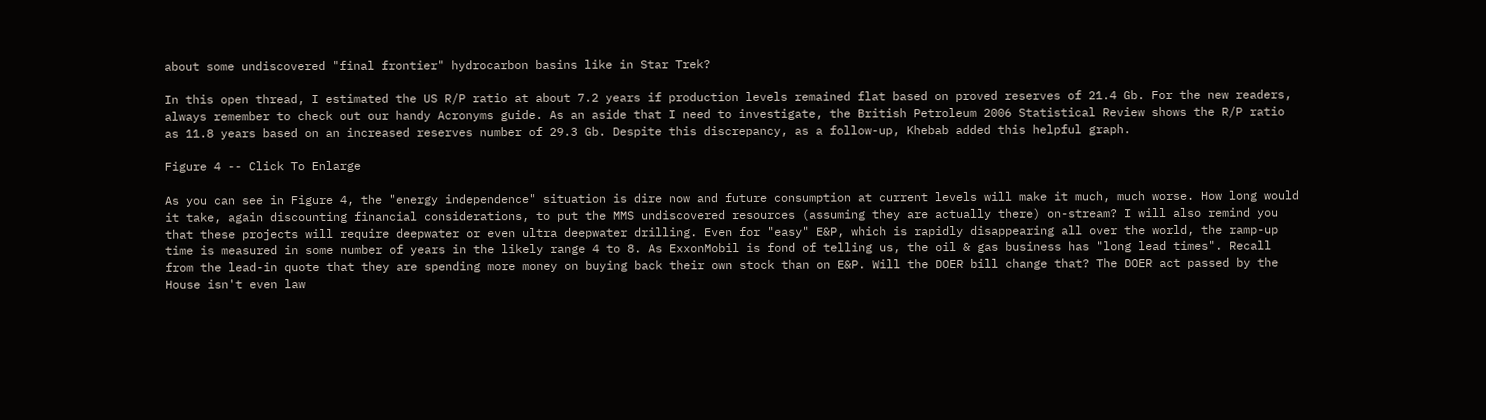about some undiscovered "final frontier" hydrocarbon basins like in Star Trek?

In this open thread, I estimated the US R/P ratio at about 7.2 years if production levels remained flat based on proved reserves of 21.4 Gb. For the new readers, always remember to check out our handy Acronyms guide. As an aside that I need to investigate, the British Petroleum 2006 Statistical Review shows the R/P ratio as 11.8 years based on an increased reserves number of 29.3 Gb. Despite this discrepancy, as a follow-up, Khebab added this helpful graph.

Figure 4 -- Click To Enlarge

As you can see in Figure 4, the "energy independence" situation is dire now and future consumption at current levels will make it much, much worse. How long would it take, again discounting financial considerations, to put the MMS undiscovered resources (assuming they are actually there) on-stream? I will also remind you that these projects will require deepwater or even ultra deepwater drilling. Even for "easy" E&P, which is rapidly disappearing all over the world, the ramp-up time is measured in some number of years in the likely range 4 to 8. As ExxonMobil is fond of telling us, the oil & gas business has "long lead times". Recall from the lead-in quote that they are spending more money on buying back their own stock than on E&P. Will the DOER bill change that? The DOER act passed by the House isn't even law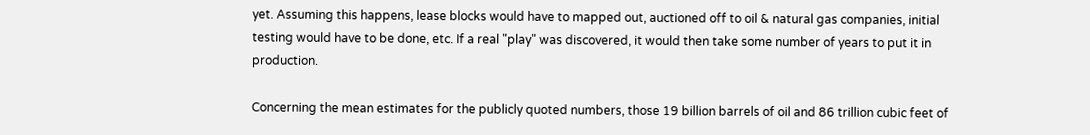yet. Assuming this happens, lease blocks would have to mapped out, auctioned off to oil & natural gas companies, initial testing would have to be done, etc. If a real "play" was discovered, it would then take some number of years to put it in production.

Concerning the mean estimates for the publicly quoted numbers, those 19 billion barrels of oil and 86 trillion cubic feet of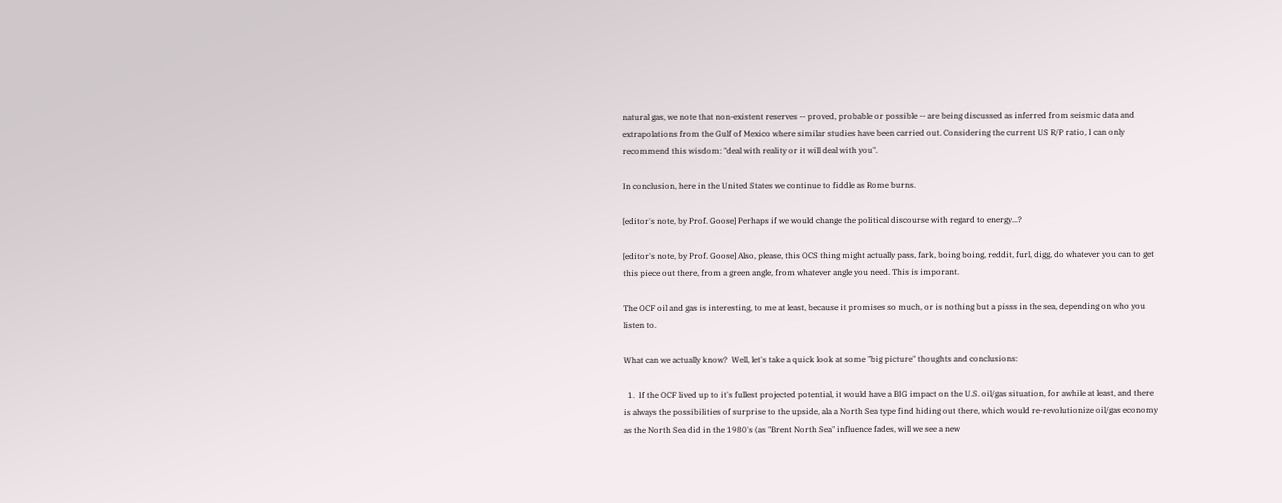natural gas, we note that non-existent reserves -- proved, probable or possible -- are being discussed as inferred from seismic data and extrapolations from the Gulf of Mexico where similar studies have been carried out. Considering the current US R/P ratio, I can only recommend this wisdom: "deal with reality or it will deal with you".

In conclusion, here in the United States we continue to fiddle as Rome burns.

[editor's note, by Prof. Goose] Perhaps if we would change the political discourse with regard to energy...?

[editor's note, by Prof. Goose] Also, please, this OCS thing might actually pass, fark, boing boing, reddit, furl, digg, do whatever you can to get this piece out there, from a green angle, from whatever angle you need. This is imporant.

The OCF oil and gas is interesting, to me at least, because it promises so much, or is nothing but a pisss in the sea, depending on who you listen to.

What can we actually know?  Well, let's take a quick look at some "big picture" thoughts and conclusions:

  1.  If the OCF lived up to it's fullest projected potential, it would have a BIG impact on the U.S. oil/gas situation, for awhile at least, and there is always the possibilities of surprise to the upside, ala a North Sea type find hiding out there, which would re-revolutionize oil/gas economy as the North Sea did in the 1980's (as "Brent North Sea" influence fades, will we see a new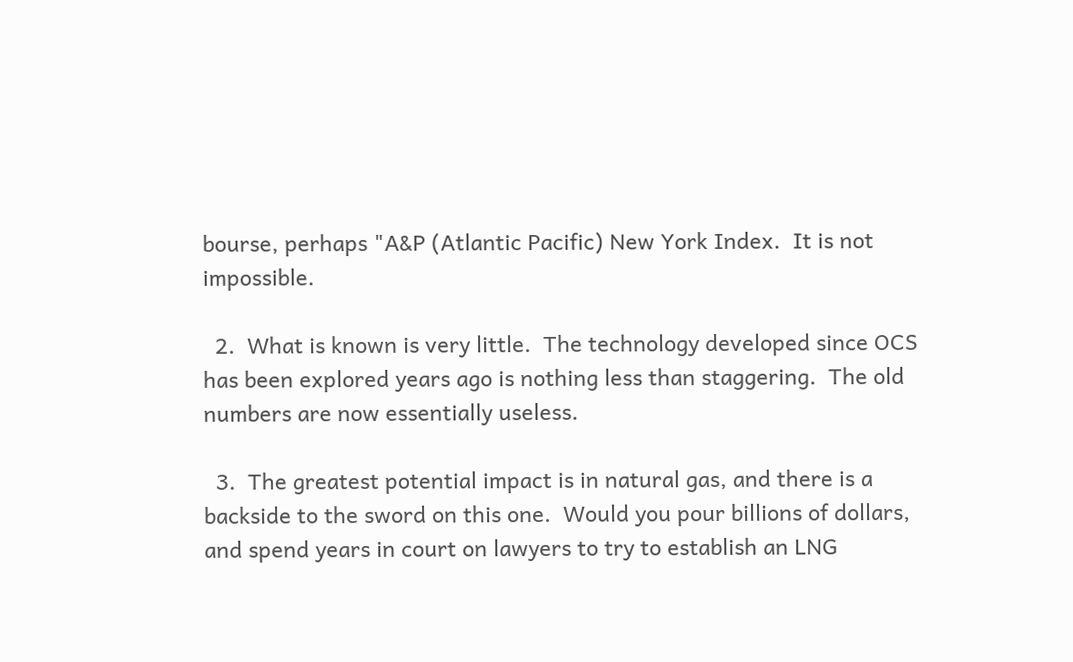bourse, perhaps "A&P (Atlantic Pacific) New York Index.  It is not impossible.

  2.  What is known is very little.  The technology developed since OCS has been explored years ago is nothing less than staggering.  The old numbers are now essentially useless.

  3.  The greatest potential impact is in natural gas, and there is a backside to the sword on this one.  Would you pour billions of dollars, and spend years in court on lawyers to try to establish an LNG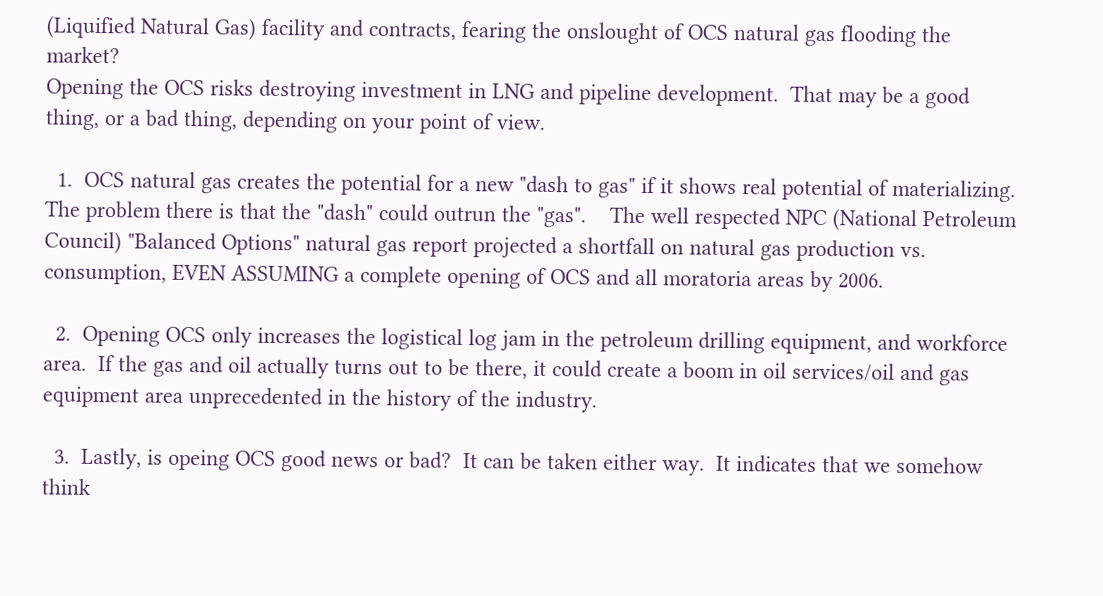(Liquified Natural Gas) facility and contracts, fearing the onslought of OCS natural gas flooding the market?
Opening the OCS risks destroying investment in LNG and pipeline development.  That may be a good thing, or a bad thing, depending on your point of view.

  1.  OCS natural gas creates the potential for a new "dash to gas" if it shows real potential of materializing.  The problem there is that the "dash" could outrun the "gas".    The well respected NPC (National Petroleum Council) "Balanced Options" natural gas report projected a shortfall on natural gas production vs. consumption, EVEN ASSUMING a complete opening of OCS and all moratoria areas by 2006.

  2.  Opening OCS only increases the logistical log jam in the petroleum drilling equipment, and workforce area.  If the gas and oil actually turns out to be there, it could create a boom in oil services/oil and gas equipment area unprecedented in the history of the industry.

  3.  Lastly, is opeing OCS good news or bad?  It can be taken either way.  It indicates that we somehow think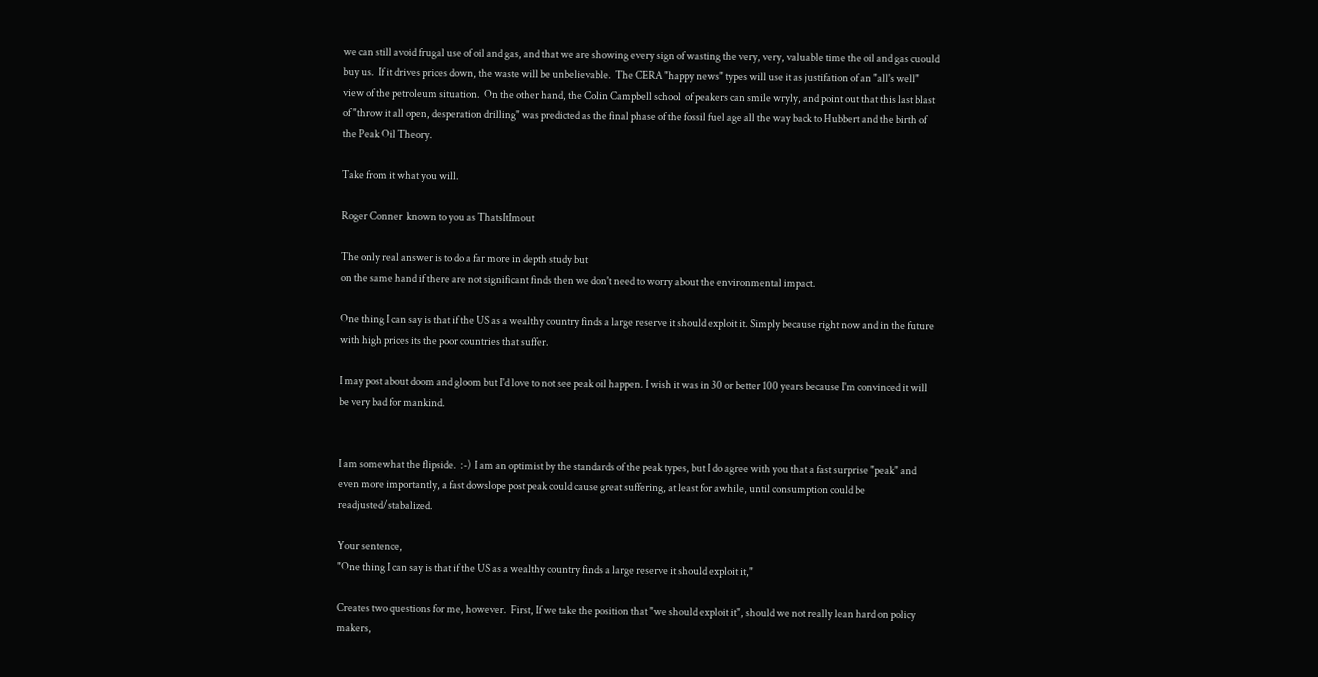we can still avoid frugal use of oil and gas, and that we are showing every sign of wasting the very, very, valuable time the oil and gas cuould buy us.  If it drives prices down, the waste will be unbelievable.  The CERA "happy news" types will use it as justifation of an "all's well" view of the petroleum situation.  On the other hand, the Colin Campbell school  of peakers can smile wryly, and point out that this last blast of "throw it all open, desperation drilling" was predicted as the final phase of the fossil fuel age all the way back to Hubbert and the birth of the Peak Oil Theory.

Take from it what you will.

Roger Conner  known to you as ThatsItImout

The only real answer is to do a far more in depth study but
on the same hand if there are not significant finds then we don't need to worry about the environmental impact.

One thing I can say is that if the US as a wealthy country finds a large reserve it should exploit it. Simply because right now and in the future with high prices its the poor countries that suffer.

I may post about doom and gloom but I'd love to not see peak oil happen. I wish it was in 30 or better 100 years because I'm convinced it will be very bad for mankind.


I am somewhat the flipside.  :-)  I am an optimist by the standards of the peak types, but I do agree with you that a fast surprise "peak" and even more importantly, a fast dowslope post peak could cause great suffering, at least for awhile, until consumption could be readjusted/stabalized.

Your sentence,
"One thing I can say is that if the US as a wealthy country finds a large reserve it should exploit it,"

Creates two questions for me, however.  First, If we take the position that "we should exploit it", should we not really lean hard on policy makers,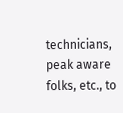technicians, peak aware folks, etc., to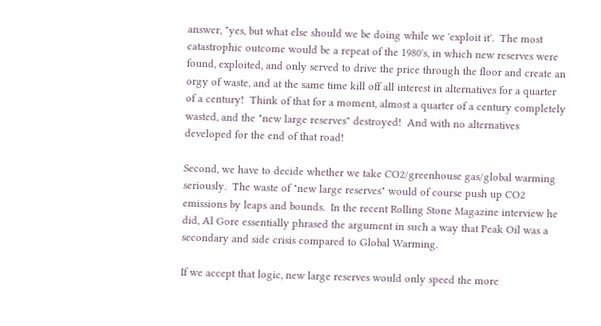answer, "yes, but what else should we be doing while we 'exploit it'.  The most catastrophic outcome would be a repeat of the 1980's, in which new reserves were found, exploited, and only served to drive the price through the floor and create an orgy of waste, and at the same time kill off all interest in alternatives for a quarter of a century!  Think of that for a moment, almost a quarter of a century completely wasted, and the "new large reserves" destroyed!  And with no alternatives developed for the end of that road!

Second, we have to decide whether we take CO2/greenhouse gas/global warming seriously.  The waste of "new large reserves" would of course push up CO2 emissions by leaps and bounds.  In the recent Rolling Stone Magazine interview he did, Al Gore essentially phrased the argument in such a way that Peak Oil was a secondary and side crisis compared to Global Warming.

If we accept that logic, new large reserves would only speed the more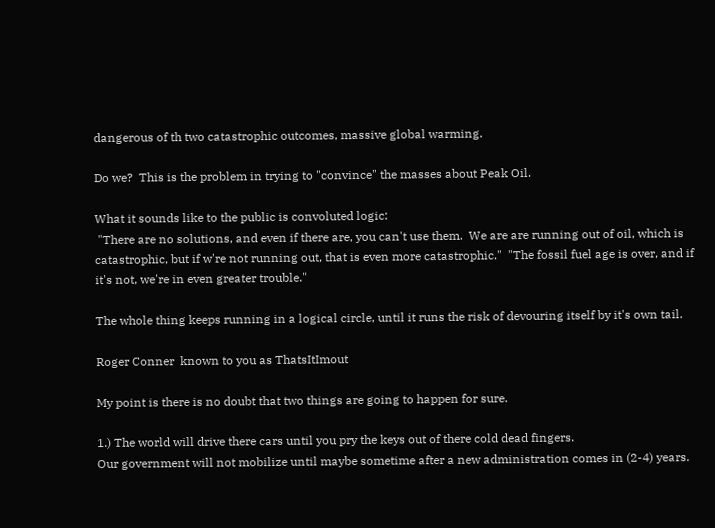dangerous of th two catastrophic outcomes, massive global warming.

Do we?  This is the problem in trying to "convince" the masses about Peak Oil.

What it sounds like to the public is convoluted logic:
 "There are no solutions, and even if there are, you can't use them.  We are are running out of oil, which is catastrophic, but if w're not running out, that is even more catastrophic."  "The fossil fuel age is over, and if it's not, we're in even greater trouble."

The whole thing keeps running in a logical circle, until it runs the risk of devouring itself by it's own tail.

Roger Conner  known to you as ThatsItImout

My point is there is no doubt that two things are going to happen for sure.

1.) The world will drive there cars until you pry the keys out of there cold dead fingers.
Our government will not mobilize until maybe sometime after a new administration comes in (2-4) years.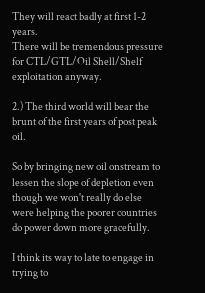They will react badly at first 1-2 years.
There will be tremendous pressure for CTL/GTL/Oil Shell/Shelf exploitation anyway.

2.) The third world will bear the brunt of the first years of post peak oil.

So by bringing new oil onstream to lessen the slope of depletion even though we won't really do else were helping the poorer countries do power down more gracefully.

I think its way to late to engage in trying to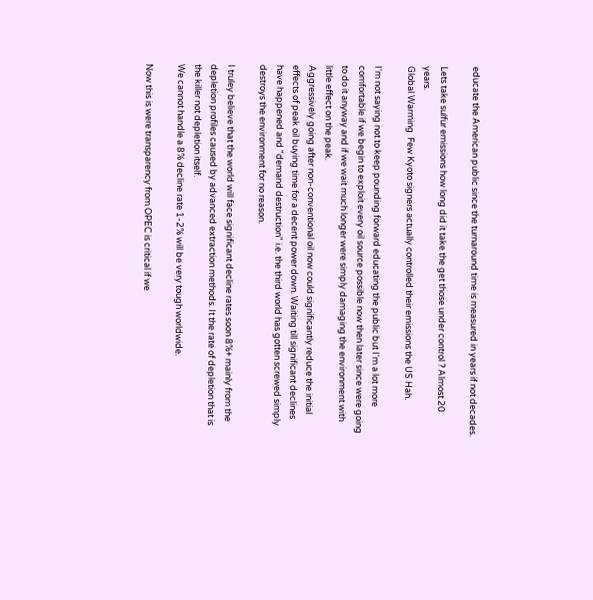educate the American public since the turnaround time is measured in years if not decades.

Lets take sulfur emissions how long did it take the get those under control ? Almost 20 years.
Global Warming  Few Kyoto signers actually controlled their emissions the US Hah.

I'm not saying not to keep pounding forward educating the public but I'm a lot more comfortable if we begin to exploit every oil source possible now then later since were going to do it anyway and if we wait much longer were simply damaging the environment with little effect on the peak.
Aggressively going after non-conventional oil now could significantly reduce the initial effects of peak oil buying time for a decent power down. Waiting till significant declines have happened and "demand destruction" i.e. the third world has gotten screwed simply destroys the environment for no reason.

I truley believe that the world will face significant decline rates soon 8%+ mainly from the depletion profiles caused by advanced extraction methods. It the rate of depletion that is the killer not depletion itself.
We cannot handle a 8% decline rate 1-2% will be very tough worldwide.

Now this is were transparency from OPEC is critical if we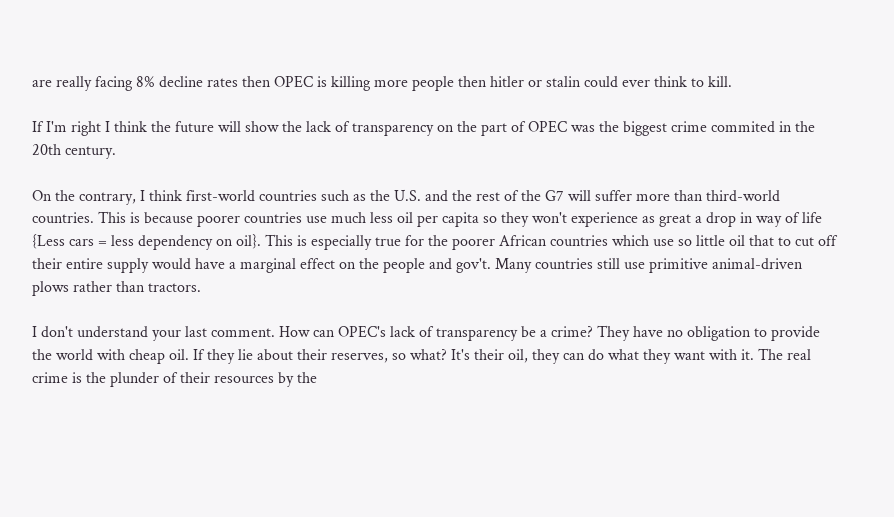are really facing 8% decline rates then OPEC is killing more people then hitler or stalin could ever think to kill.

If I'm right I think the future will show the lack of transparency on the part of OPEC was the biggest crime commited in the 20th century.

On the contrary, I think first-world countries such as the U.S. and the rest of the G7 will suffer more than third-world countries. This is because poorer countries use much less oil per capita so they won't experience as great a drop in way of life {Less cars = less dependency on oil}. This is especially true for the poorer African countries which use so little oil that to cut off their entire supply would have a marginal effect on the people and gov't. Many countries still use primitive animal-driven plows rather than tractors.

I don't understand your last comment. How can OPEC's lack of transparency be a crime? They have no obligation to provide the world with cheap oil. If they lie about their reserves, so what? It's their oil, they can do what they want with it. The real crime is the plunder of their resources by the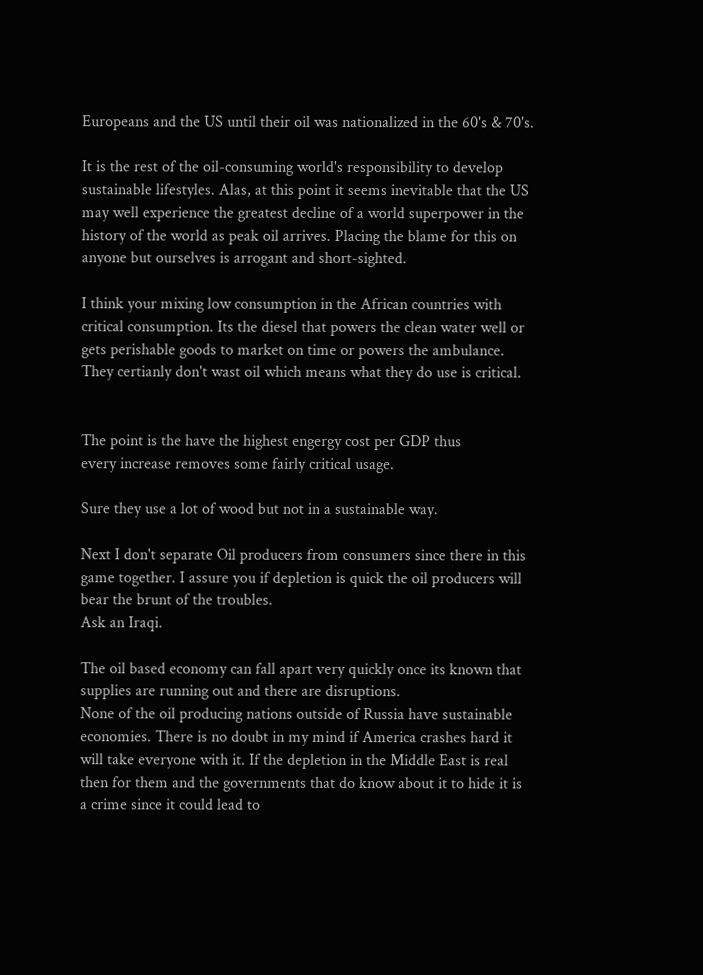Europeans and the US until their oil was nationalized in the 60's & 70's.

It is the rest of the oil-consuming world's responsibility to develop sustainable lifestyles. Alas, at this point it seems inevitable that the US may well experience the greatest decline of a world superpower in the history of the world as peak oil arrives. Placing the blame for this on anyone but ourselves is arrogant and short-sighted.

I think your mixing low consumption in the African countries with critical consumption. Its the diesel that powers the clean water well or gets perishable goods to market on time or powers the ambulance. They certianly don't wast oil which means what they do use is critical.


The point is the have the highest engergy cost per GDP thus
every increase removes some fairly critical usage.

Sure they use a lot of wood but not in a sustainable way.

Next I don't separate Oil producers from consumers since there in this game together. I assure you if depletion is quick the oil producers will bear the brunt of the troubles.
Ask an Iraqi.

The oil based economy can fall apart very quickly once its known that supplies are running out and there are disruptions.
None of the oil producing nations outside of Russia have sustainable economies. There is no doubt in my mind if America crashes hard it will take everyone with it. If the depletion in the Middle East is real then for them and the governments that do know about it to hide it is a crime since it could lead to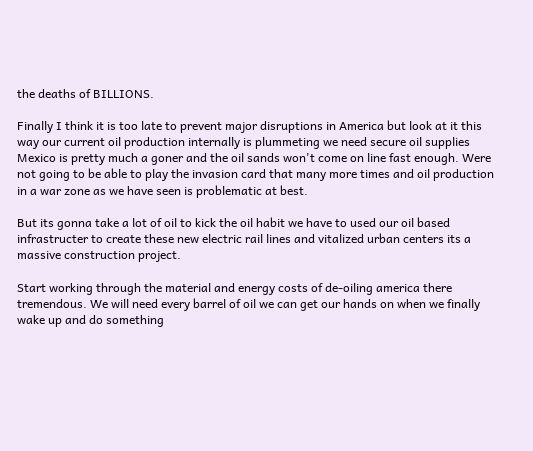the deaths of BILLIONS.

Finally I think it is too late to prevent major disruptions in America but look at it this way our current oil production internally is plummeting we need secure oil supplies Mexico is pretty much a goner and the oil sands won't come on line fast enough. Were not going to be able to play the invasion card that many more times and oil production in a war zone as we have seen is problematic at best.

But its gonna take a lot of oil to kick the oil habit we have to used our oil based infrastructer to create these new electric rail lines and vitalized urban centers its a massive construction project.

Start working through the material and energy costs of de-oiling america there tremendous. We will need every barrel of oil we can get our hands on when we finally wake up and do something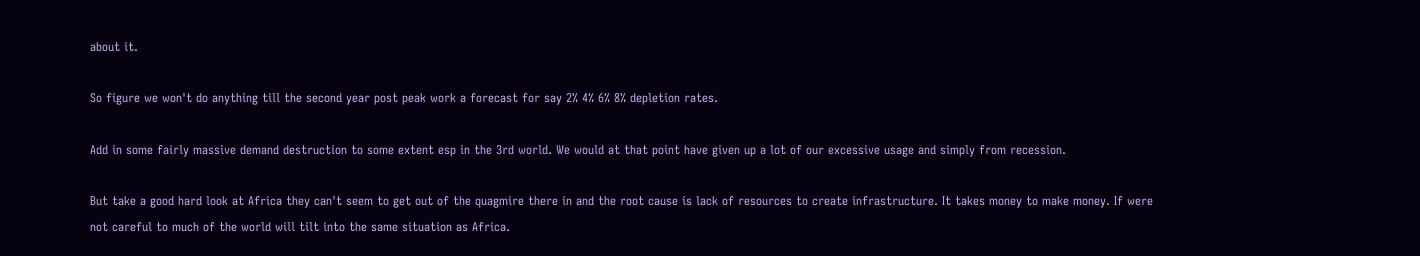about it.

So figure we won't do anything till the second year post peak work a forecast for say 2% 4% 6% 8% depletion rates.

Add in some fairly massive demand destruction to some extent esp in the 3rd world. We would at that point have given up a lot of our excessive usage and simply from recession.

But take a good hard look at Africa they can't seem to get out of the quagmire there in and the root cause is lack of resources to create infrastructure. It takes money to make money. If were not careful to much of the world will tilt into the same situation as Africa.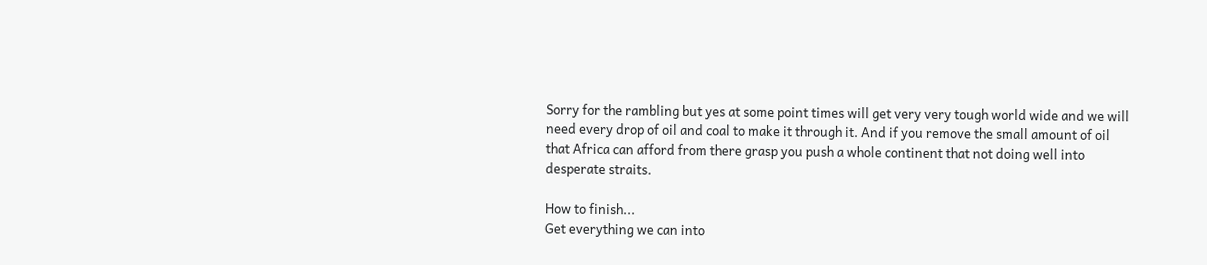Sorry for the rambling but yes at some point times will get very very tough world wide and we will need every drop of oil and coal to make it through it. And if you remove the small amount of oil that Africa can afford from there grasp you push a whole continent that not doing well into desperate straits.

How to finish...
Get everything we can into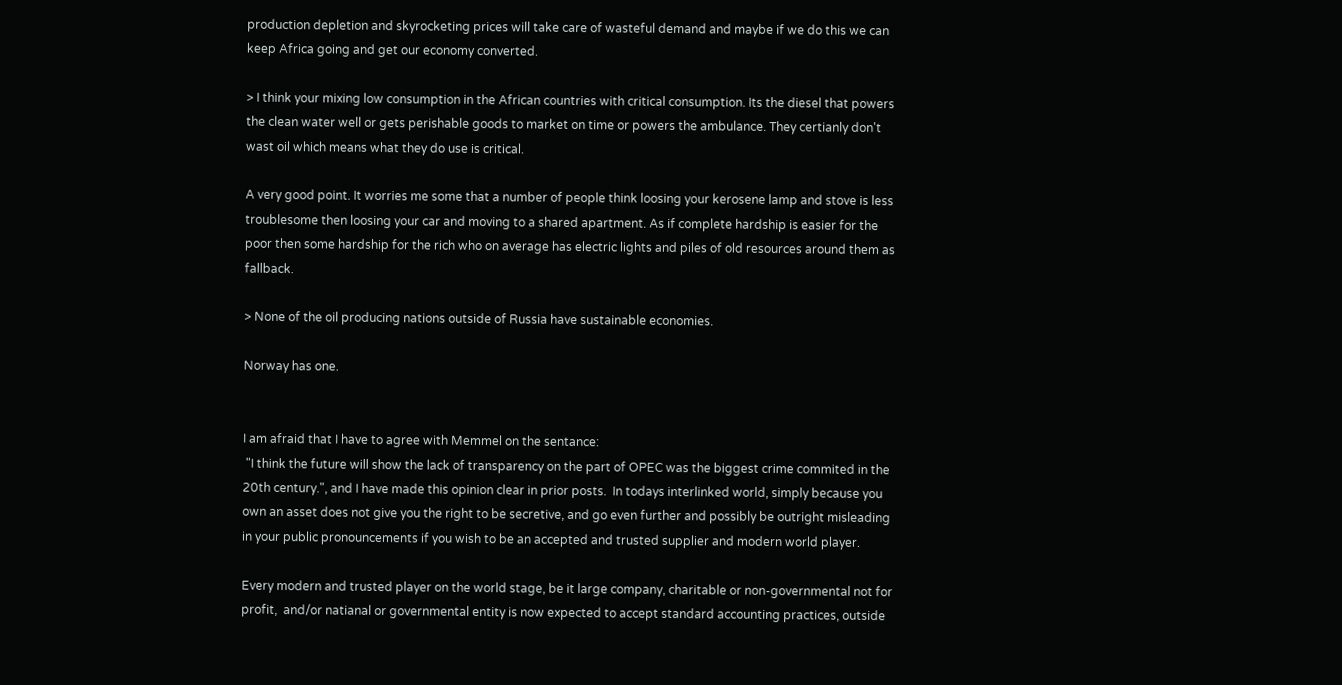production depletion and skyrocketing prices will take care of wasteful demand and maybe if we do this we can keep Africa going and get our economy converted.

> I think your mixing low consumption in the African countries with critical consumption. Its the diesel that powers the clean water well or gets perishable goods to market on time or powers the ambulance. They certianly don't wast oil which means what they do use is critical.

A very good point. It worries me some that a number of people think loosing your kerosene lamp and stove is less troublesome then loosing your car and moving to a shared apartment. As if complete hardship is easier for the poor then some hardship for the rich who on average has electric lights and piles of old resources around them as fallback.

> None of the oil producing nations outside of Russia have sustainable economies.

Norway has one.


I am afraid that I have to agree with Memmel on the sentance:
 "I think the future will show the lack of transparency on the part of OPEC was the biggest crime commited in the 20th century.", and I have made this opinion clear in prior posts.  In todays interlinked world, simply because you own an asset does not give you the right to be secretive, and go even further and possibly be outright misleading in your public pronouncements if you wish to be an accepted and trusted supplier and modern world player.

Every modern and trusted player on the world stage, be it large company, charitable or non-governmental not for profit,  and/or natianal or governmental entity is now expected to accept standard accounting practices, outside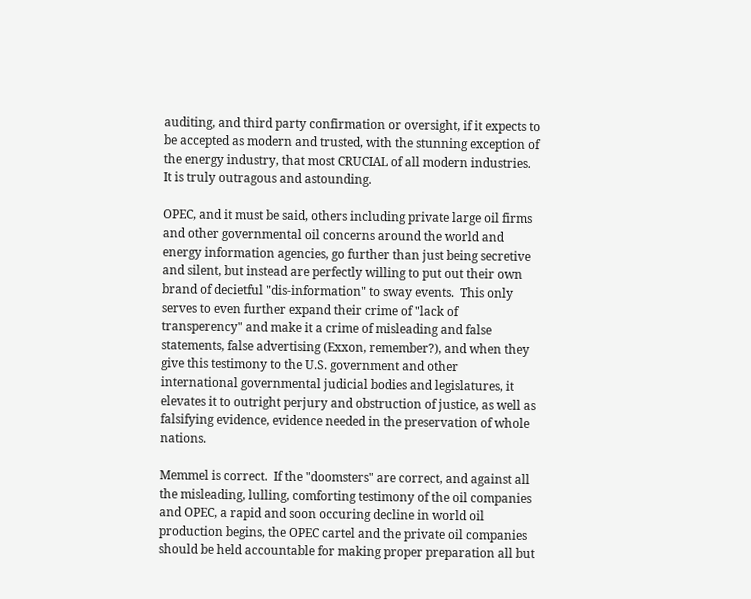auditing, and third party confirmation or oversight, if it expects to be accepted as modern and trusted, with the stunning exception of the energy industry, that most CRUCIAL of all modern industries.  It is truly outragous and astounding.

OPEC, and it must be said, others including private large oil firms and other governmental oil concerns around the world and energy information agencies, go further than just being secretive and silent, but instead are perfectly willing to put out their own brand of decietful "dis-information" to sway events.  This only serves to even further expand their crime of "lack of transperency" and make it a crime of misleading and false statements, false advertising (Exxon, remember?), and when they give this testimony to the U.S. government and other international governmental judicial bodies and legislatures, it elevates it to outright perjury and obstruction of justice, as well as falsifying evidence, evidence needed in the preservation of whole nations.

Memmel is correct.  If the "doomsters" are correct, and against all the misleading, lulling, comforting testimony of the oil companies and OPEC, a rapid and soon occuring decline in world oil production begins, the OPEC cartel and the private oil companies should be held accountable for making proper preparation all but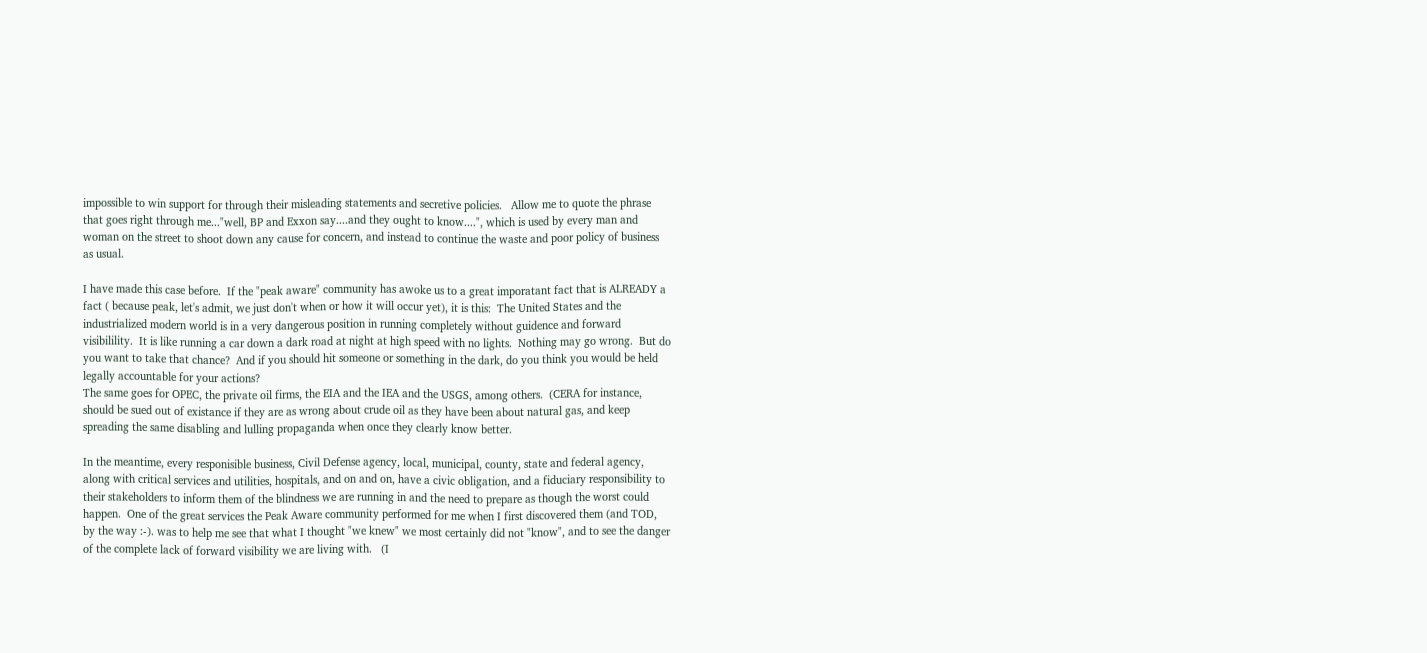impossible to win support for through their misleading statements and secretive policies.   Allow me to quote the phrase that goes right through me..."well, BP and Exxon say....and they ought to know....", which is used by every man and woman on the street to shoot down any cause for concern, and instead to continue the waste and poor policy of business as usual.

I have made this case before.  If the "peak aware" community has awoke us to a great imporatant fact that is ALREADY a fact ( because peak, let's admit, we just don't when or how it will occur yet), it is this:  The United States and the industrialized modern world is in a very dangerous position in running completely without guidence and forward visibilility.  It is like running a car down a dark road at night at high speed with no lights.  Nothing may go wrong.  But do you want to take that chance?  And if you should hit someone or something in the dark, do you think you would be held  legally accountable for your actions?
The same goes for OPEC, the private oil firms, the EIA and the IEA and the USGS, among others.  (CERA for instance, should be sued out of existance if they are as wrong about crude oil as they have been about natural gas, and keep spreading the same disabling and lulling propaganda when once they clearly know better.

In the meantime, every responisible business, Civil Defense agency, local, municipal, county, state and federal agency, along with critical services and utilities, hospitals, and on and on, have a civic obligation, and a fiduciary responsibility to their stakeholders to inform them of the blindness we are running in and the need to prepare as though the worst could happen.  One of the great services the Peak Aware community performed for me when I first discovered them (and TOD, by the way :-). was to help me see that what I thought "we knew" we most certainly did not "know", and to see the danger of the complete lack of forward visibility we are living with.   (I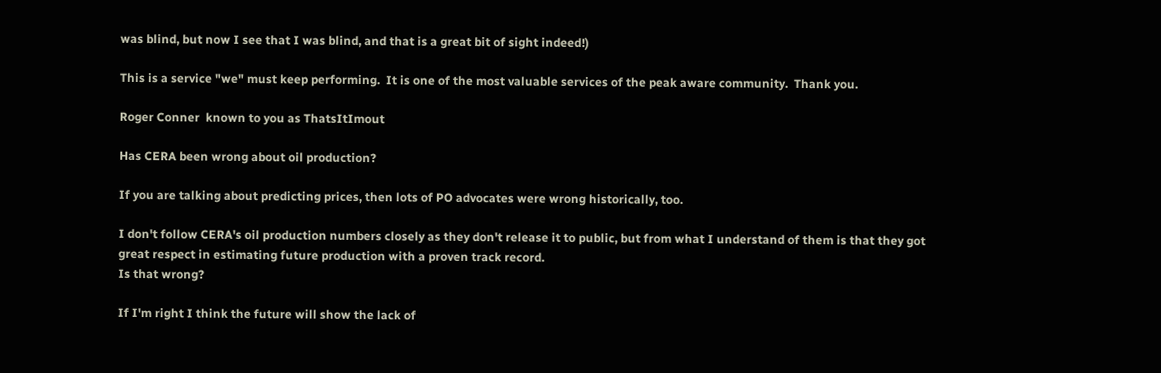was blind, but now I see that I was blind, and that is a great bit of sight indeed!)

This is a service "we" must keep performing.  It is one of the most valuable services of the peak aware community.  Thank you.

Roger Conner  known to you as ThatsItImout

Has CERA been wrong about oil production?

If you are talking about predicting prices, then lots of PO advocates were wrong historically, too.

I don't follow CERA's oil production numbers closely as they don't release it to public, but from what I understand of them is that they got great respect in estimating future production with a proven track record.
Is that wrong?

If I'm right I think the future will show the lack of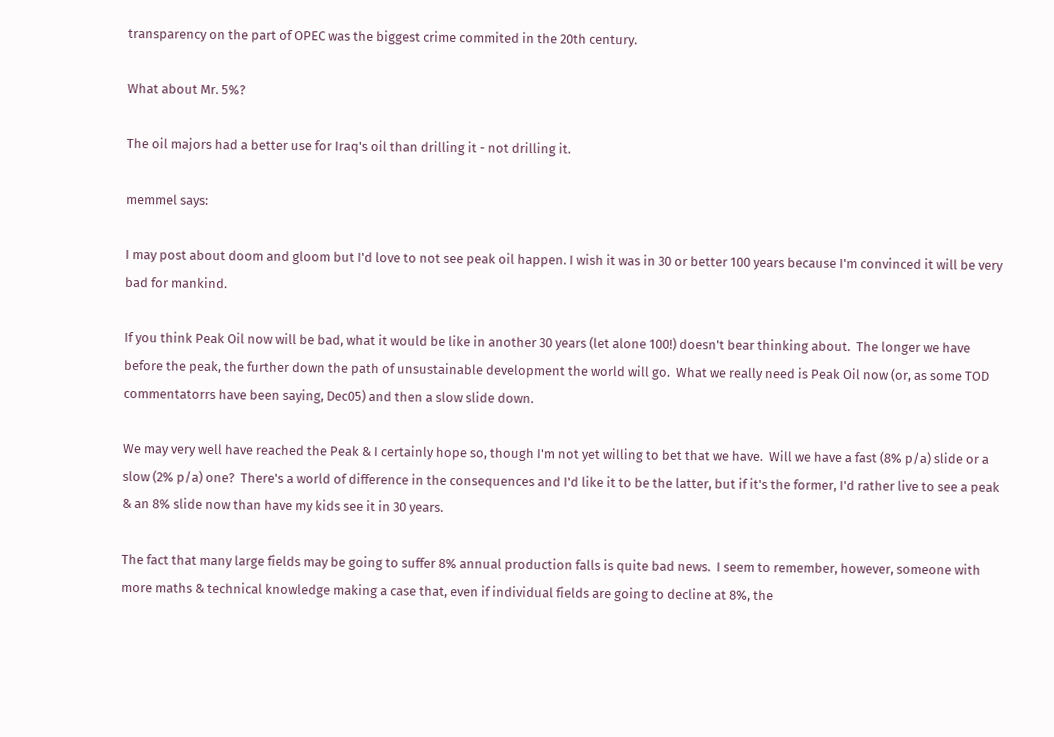transparency on the part of OPEC was the biggest crime commited in the 20th century.

What about Mr. 5%?

The oil majors had a better use for Iraq's oil than drilling it - not drilling it.

memmel says:

I may post about doom and gloom but I'd love to not see peak oil happen. I wish it was in 30 or better 100 years because I'm convinced it will be very bad for mankind.

If you think Peak Oil now will be bad, what it would be like in another 30 years (let alone 100!) doesn't bear thinking about.  The longer we have before the peak, the further down the path of unsustainable development the world will go.  What we really need is Peak Oil now (or, as some TOD commentatorrs have been saying, Dec05) and then a slow slide down.

We may very well have reached the Peak & I certainly hope so, though I'm not yet willing to bet that we have.  Will we have a fast (8% p/a) slide or a slow (2% p/a) one?  There's a world of difference in the consequences and I'd like it to be the latter, but if it's the former, I'd rather live to see a peak & an 8% slide now than have my kids see it in 30 years.

The fact that many large fields may be going to suffer 8% annual production falls is quite bad news.  I seem to remember, however, someone with more maths & technical knowledge making a case that, even if individual fields are going to decline at 8%, the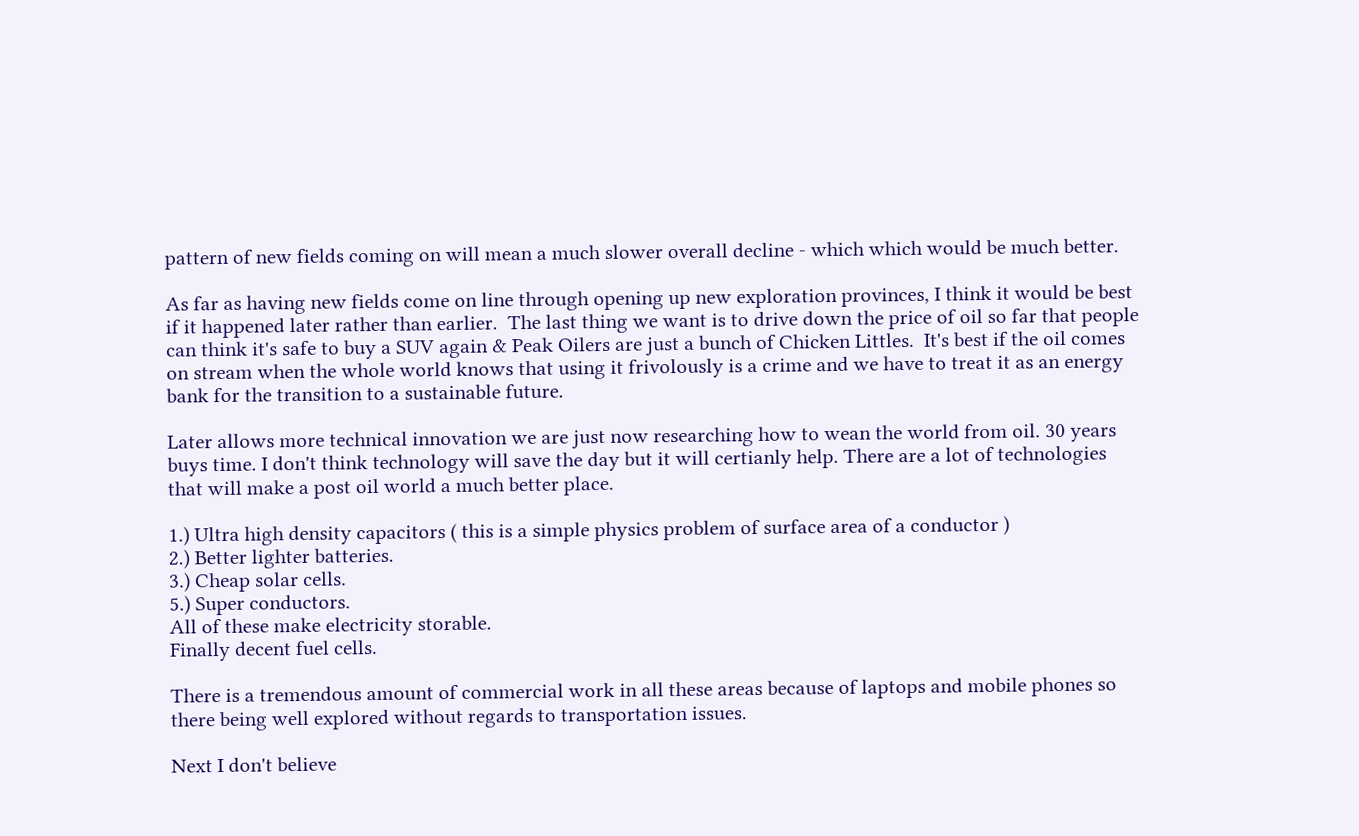pattern of new fields coming on will mean a much slower overall decline - which which would be much better.

As far as having new fields come on line through opening up new exploration provinces, I think it would be best if it happened later rather than earlier.  The last thing we want is to drive down the price of oil so far that people can think it's safe to buy a SUV again & Peak Oilers are just a bunch of Chicken Littles.  It's best if the oil comes on stream when the whole world knows that using it frivolously is a crime and we have to treat it as an energy bank for the transition to a sustainable future.

Later allows more technical innovation we are just now researching how to wean the world from oil. 30 years buys time. I don't think technology will save the day but it will certianly help. There are a lot of technologies that will make a post oil world a much better place.

1.) Ultra high density capacitors ( this is a simple physics problem of surface area of a conductor )
2.) Better lighter batteries.
3.) Cheap solar cells.
5.) Super conductors.
All of these make electricity storable.
Finally decent fuel cells.

There is a tremendous amount of commercial work in all these areas because of laptops and mobile phones so there being well explored without regards to transportation issues.

Next I don't believe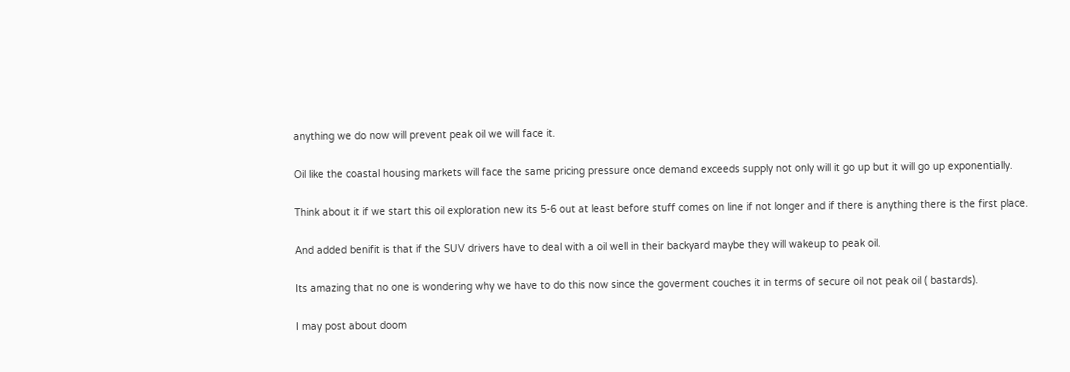anything we do now will prevent peak oil we will face it.

Oil like the coastal housing markets will face the same pricing pressure once demand exceeds supply not only will it go up but it will go up exponentially.

Think about it if we start this oil exploration new its 5-6 out at least before stuff comes on line if not longer and if there is anything there is the first place.

And added benifit is that if the SUV drivers have to deal with a oil well in their backyard maybe they will wakeup to peak oil.

Its amazing that no one is wondering why we have to do this now since the goverment couches it in terms of secure oil not peak oil ( bastards).

I may post about doom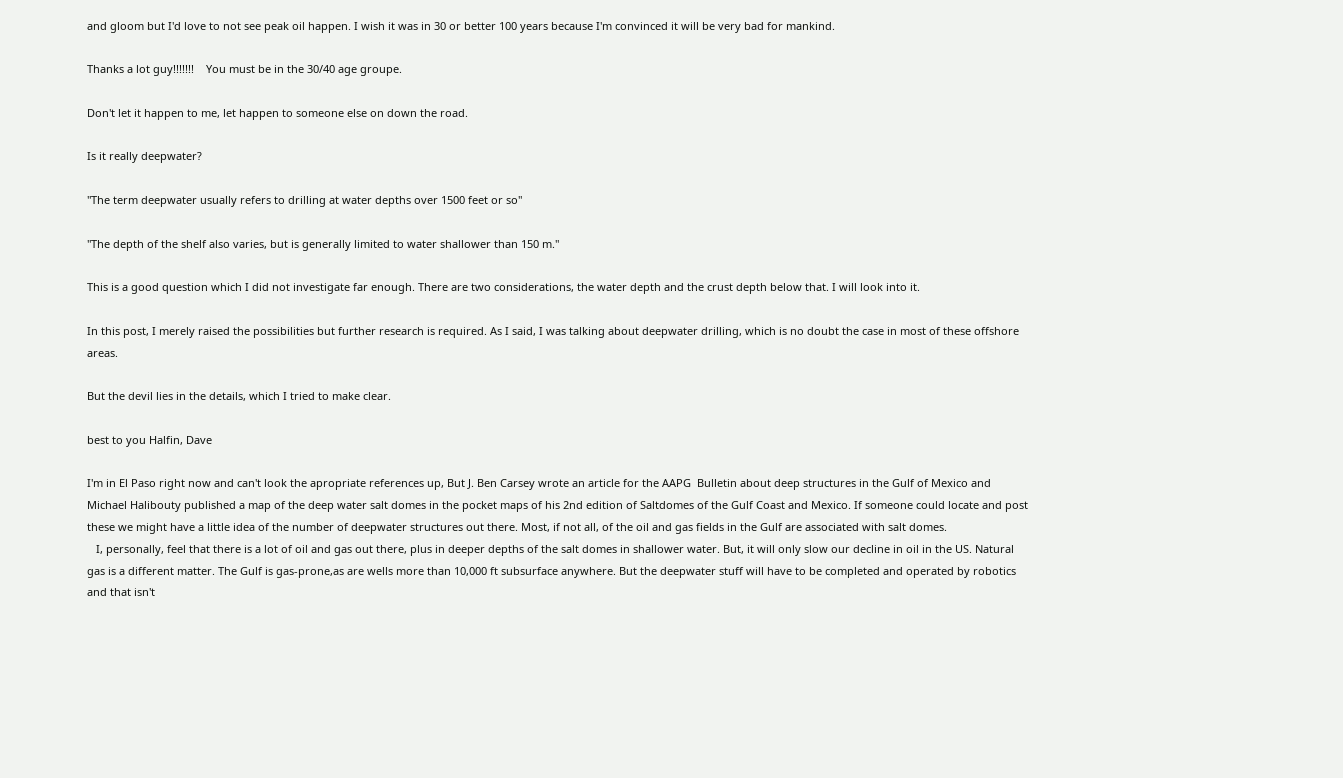and gloom but I'd love to not see peak oil happen. I wish it was in 30 or better 100 years because I'm convinced it will be very bad for mankind.

Thanks a lot guy!!!!!!!    You must be in the 30/40 age groupe.

Don't let it happen to me, let happen to someone else on down the road.

Is it really deepwater?

"The term deepwater usually refers to drilling at water depths over 1500 feet or so"

"The depth of the shelf also varies, but is generally limited to water shallower than 150 m."

This is a good question which I did not investigate far enough. There are two considerations, the water depth and the crust depth below that. I will look into it.

In this post, I merely raised the possibilities but further research is required. As I said, I was talking about deepwater drilling, which is no doubt the case in most of these offshore areas.

But the devil lies in the details, which I tried to make clear.

best to you Halfin, Dave

I'm in El Paso right now and can't look the apropriate references up, But J. Ben Carsey wrote an article for the AAPG  Bulletin about deep structures in the Gulf of Mexico and Michael Halibouty published a map of the deep water salt domes in the pocket maps of his 2nd edition of Saltdomes of the Gulf Coast and Mexico. If someone could locate and post these we might have a little idea of the number of deepwater structures out there. Most, if not all, of the oil and gas fields in the Gulf are associated with salt domes.
   I, personally, feel that there is a lot of oil and gas out there, plus in deeper depths of the salt domes in shallower water. But, it will only slow our decline in oil in the US. Natural gas is a different matter. The Gulf is gas-prone,as are wells more than 10,000 ft subsurface anywhere. But the deepwater stuff will have to be completed and operated by robotics and that isn't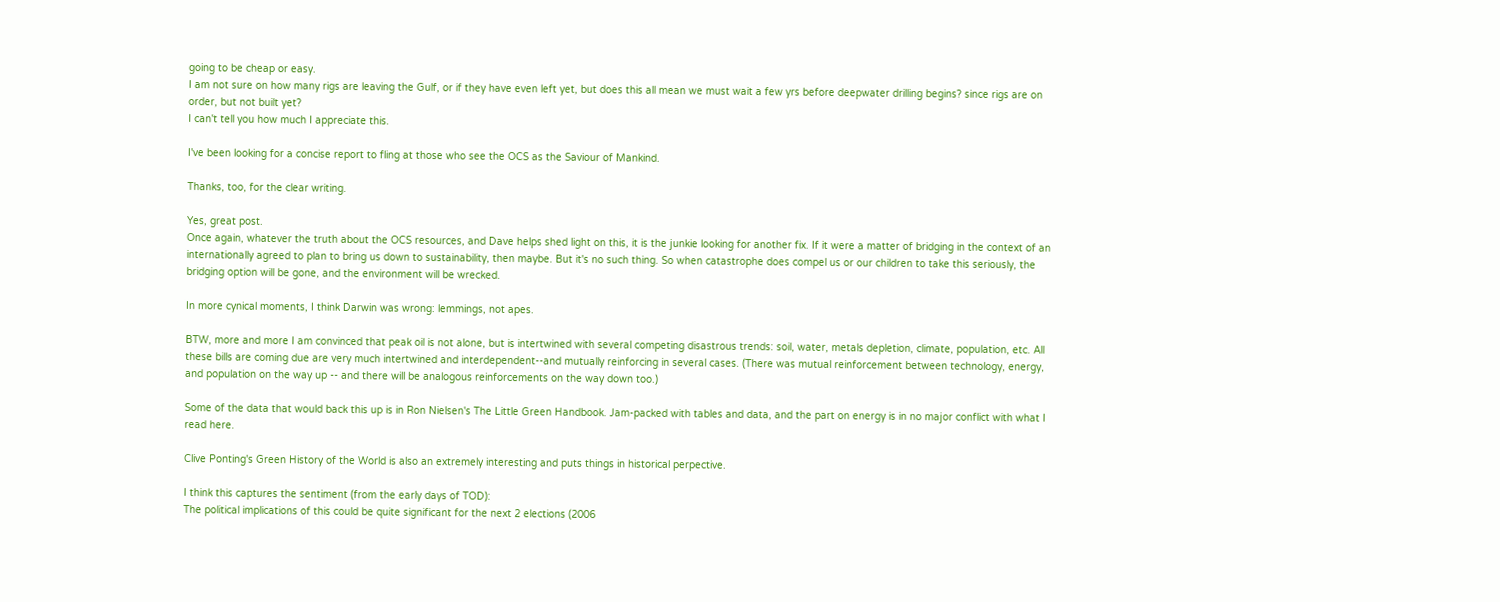going to be cheap or easy.
I am not sure on how many rigs are leaving the Gulf, or if they have even left yet, but does this all mean we must wait a few yrs before deepwater drilling begins? since rigs are on order, but not built yet?
I can't tell you how much I appreciate this.

I've been looking for a concise report to fling at those who see the OCS as the Saviour of Mankind.

Thanks, too, for the clear writing.

Yes, great post.
Once again, whatever the truth about the OCS resources, and Dave helps shed light on this, it is the junkie looking for another fix. If it were a matter of bridging in the context of an internationally agreed to plan to bring us down to sustainability, then maybe. But it's no such thing. So when catastrophe does compel us or our children to take this seriously, the bridging option will be gone, and the environment will be wrecked.

In more cynical moments, I think Darwin was wrong: lemmings, not apes.

BTW, more and more I am convinced that peak oil is not alone, but is intertwined with several competing disastrous trends: soil, water, metals depletion, climate, population, etc. All these bills are coming due are very much intertwined and interdependent--and mutually reinforcing in several cases. (There was mutual reinforcement between technology, energy, and population on the way up -- and there will be analogous reinforcements on the way down too.)

Some of the data that would back this up is in Ron Nielsen's The Little Green Handbook. Jam-packed with tables and data, and the part on energy is in no major conflict with what I read here.

Clive Ponting's Green History of the World is also an extremely interesting and puts things in historical perpective.

I think this captures the sentiment (from the early days of TOD):
The political implications of this could be quite significant for the next 2 elections (2006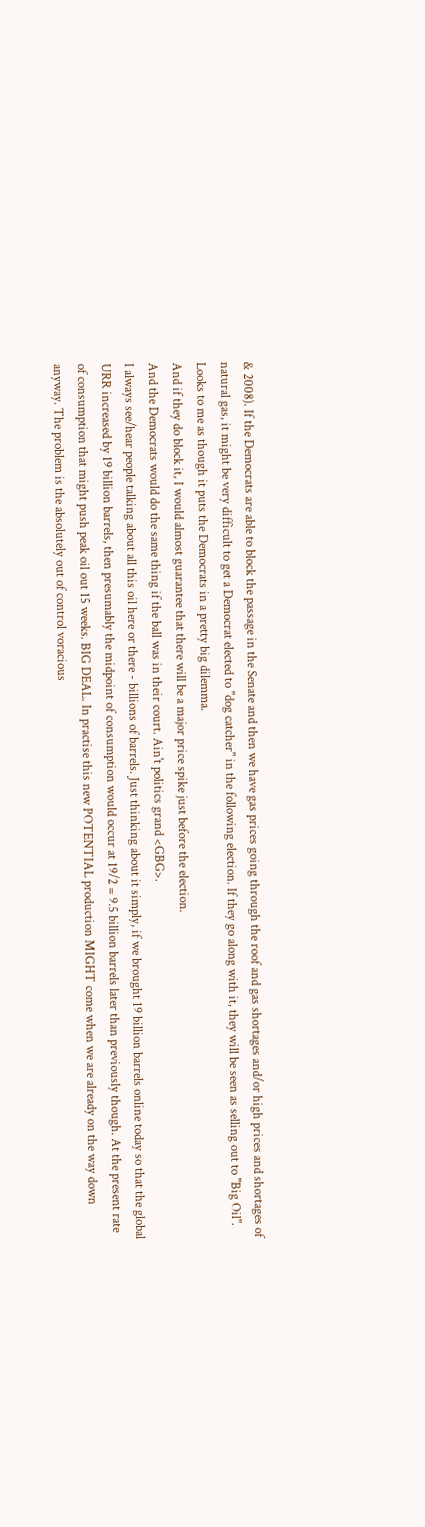& 2008). If the Democrats are able to block the passage in the Senate and then we have gas prices going through the roof and gas shortages and/or high prices and shortages of natural gas, it might be very difficult to get a Democrat elected to "dog catcher" in the following election. If they go along with it, they will be seen as selling out to "Big Oil".
Looks to me as though it puts the Democrats in a pretty big dilemma.
And if they do block it, I would almost guarantee that there will be a major price spike just before the election.
And the Democrats would do the same thing if the ball was in their court. Ain't politics grand <GBG>.
I always see/hear people talking about all this oil here or there - billions of barrels. Just thinking about it simply, if we brought 19 billion barrels online today so that the global URR increased by 19 billion barrels, then presumably the midpoint of consumption would occur at 19/2 = 9.5 billion barrels later than previously though. At the present rate of consumption that might push peak oil out 15 weeks. BIG DEAL. In practise this new POTENTIAL production MIGHT come when we are already on the way down anyway. The problem is the absolutely out of control voracious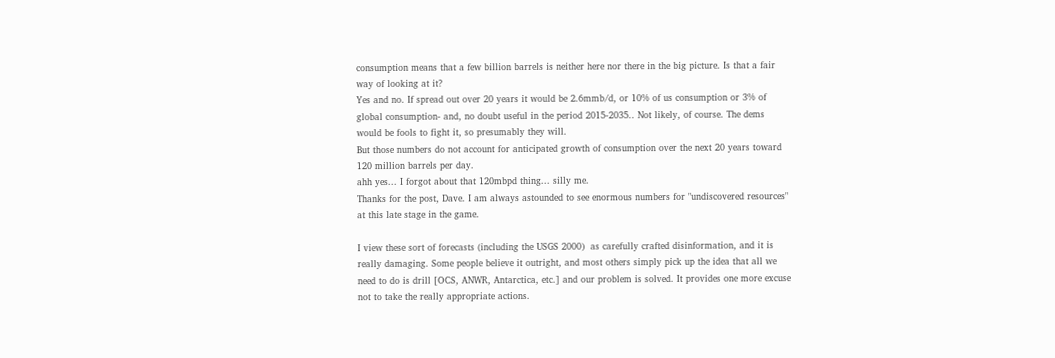consumption means that a few billion barrels is neither here nor there in the big picture. Is that a fair way of looking at it?
Yes and no. If spread out over 20 years it would be 2.6mmb/d, or 10% of us consumption or 3% of global consumption- and, no doubt useful in the period 2015-2035.. Not likely, of course. The dems would be fools to fight it, so presumably they will.
But those numbers do not account for anticipated growth of consumption over the next 20 years toward 120 million barrels per day.
ahh yes... I forgot about that 120mbpd thing... silly me.
Thanks for the post, Dave. I am always astounded to see enormous numbers for "undiscovered resources" at this late stage in the game.

I view these sort of forecasts (including the USGS 2000)  as carefully crafted disinformation, and it is really damaging. Some people believe it outright, and most others simply pick up the idea that all we need to do is drill [OCS, ANWR, Antarctica, etc.] and our problem is solved. It provides one more excuse not to take the really appropriate actions.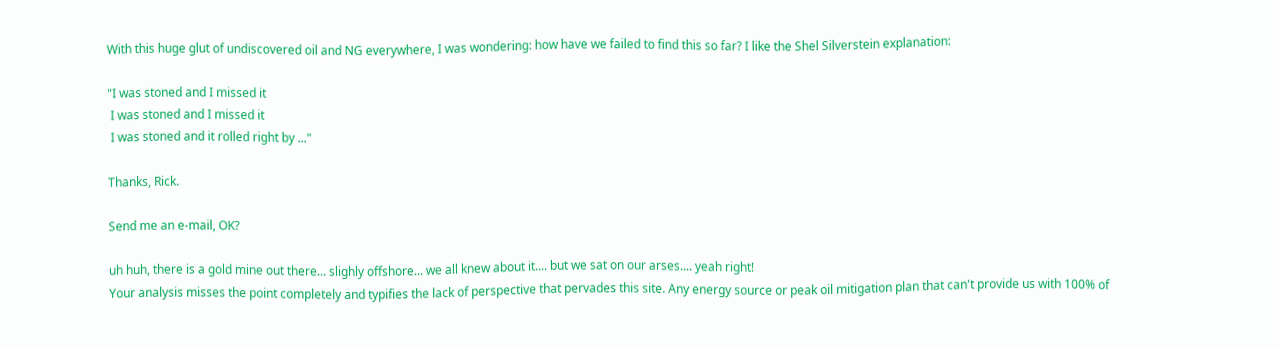With this huge glut of undiscovered oil and NG everywhere, I was wondering: how have we failed to find this so far? I like the Shel Silverstein explanation:

"I was stoned and I missed it
 I was stoned and I missed it
 I was stoned and it rolled right by ..."

Thanks, Rick.

Send me an e-mail, OK?

uh huh, there is a gold mine out there... slighly offshore... we all knew about it.... but we sat on our arses.... yeah right!
Your analysis misses the point completely and typifies the lack of perspective that pervades this site. Any energy source or peak oil mitigation plan that can't provide us with 100% of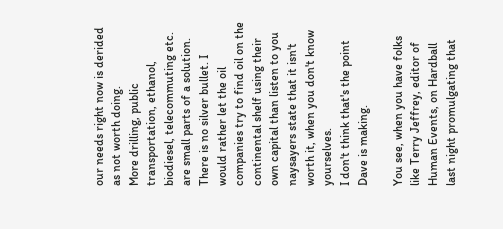our needs right now is derided as not worth doing.
More drilling, public transportation, ethanol, biodiesel, telecommuting etc. are small parts of a solution. There is no silver bullet. I would rather let the oil companies try to find oil on the continental shelf using their own capital than listen to you naysayers state that it isn't worth it, when you don't know yourselves.
I don't think that's the point Dave is making.

You see, when you have folks like Terry Jeffrey, editor of Human Events, on Hardball last night promulgating that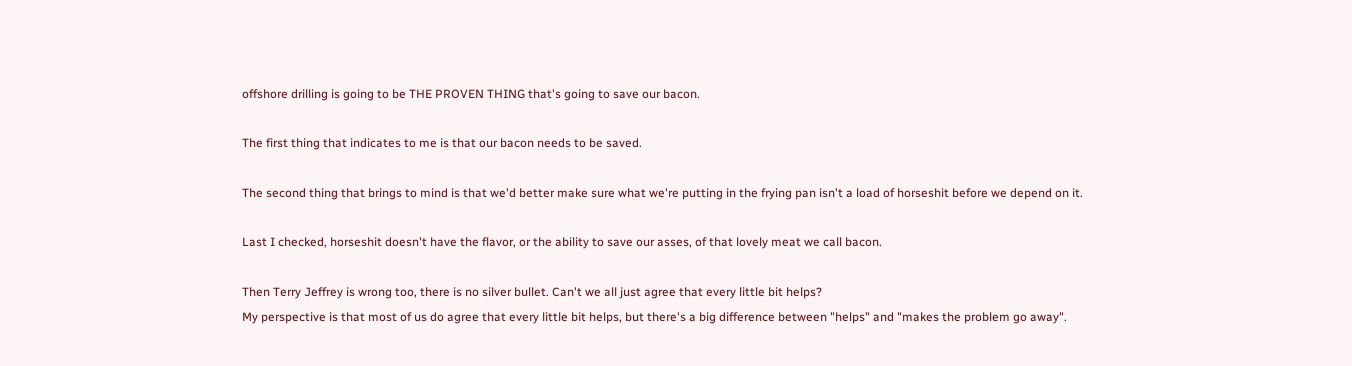offshore drilling is going to be THE PROVEN THING that's going to save our bacon.

The first thing that indicates to me is that our bacon needs to be saved.

The second thing that brings to mind is that we'd better make sure what we're putting in the frying pan isn't a load of horseshit before we depend on it.

Last I checked, horseshit doesn't have the flavor, or the ability to save our asses, of that lovely meat we call bacon.

Then Terry Jeffrey is wrong too, there is no silver bullet. Can't we all just agree that every little bit helps?
My perspective is that most of us do agree that every little bit helps, but there's a big difference between "helps" and "makes the problem go away".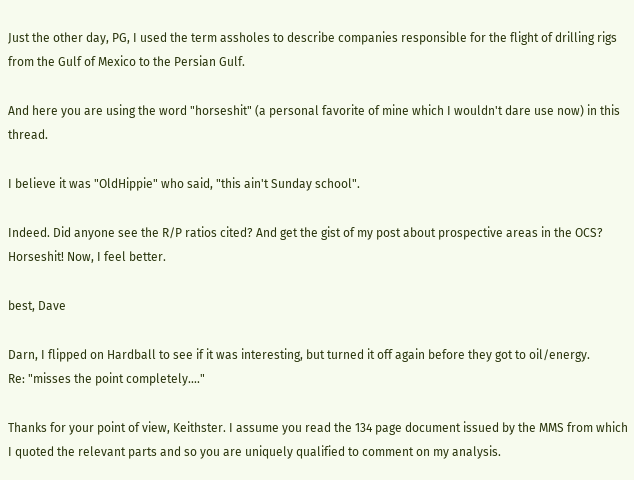Just the other day, PG, I used the term assholes to describe companies responsible for the flight of drilling rigs from the Gulf of Mexico to the Persian Gulf.

And here you are using the word "horseshit" (a personal favorite of mine which I wouldn't dare use now) in this thread.

I believe it was "OldHippie" who said, "this ain't Sunday school".

Indeed. Did anyone see the R/P ratios cited? And get the gist of my post about prospective areas in the OCS? Horseshit! Now, I feel better.

best, Dave

Darn, I flipped on Hardball to see if it was interesting, but turned it off again before they got to oil/energy.
Re: "misses the point completely...."

Thanks for your point of view, Keithster. I assume you read the 134 page document issued by the MMS from which I quoted the relevant parts and so you are uniquely qualified to comment on my analysis.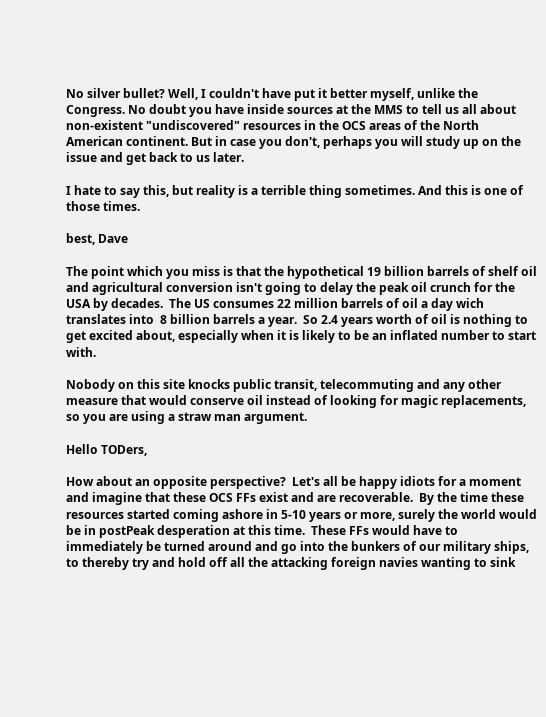No silver bullet? Well, I couldn't have put it better myself, unlike the Congress. No doubt you have inside sources at the MMS to tell us all about non-existent "undiscovered" resources in the OCS areas of the North American continent. But in case you don't, perhaps you will study up on the issue and get back to us later.

I hate to say this, but reality is a terrible thing sometimes. And this is one of those times.

best, Dave

The point which you miss is that the hypothetical 19 billion barrels of shelf oil and agricultural conversion isn't going to delay the peak oil crunch for the USA by decades.  The US consumes 22 million barrels of oil a day wich translates into  8 billion barrels a year.  So 2.4 years worth of oil is nothing to get excited about, especially when it is likely to be an inflated number to start with.

Nobody on this site knocks public transit, telecommuting and any other measure that would conserve oil instead of looking for magic replacements, so you are using a straw man argument.

Hello TODers,

How about an opposite perspective?  Let's all be happy idiots for a moment and imagine that these OCS FFs exist and are recoverable.  By the time these resources started coming ashore in 5-10 years or more, surely the world would be in postPeak desperation at this time.  These FFs would have to immediately be turned around and go into the bunkers of our military ships, to thereby try and hold off all the attacking foreign navies wanting to sink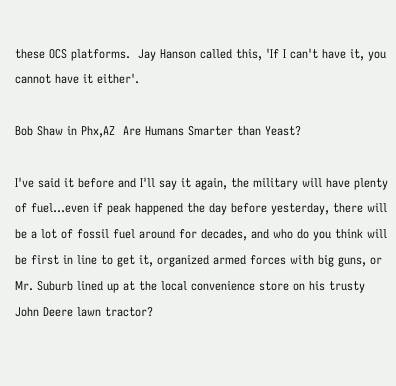these OCS platforms.  Jay Hanson called this, 'If I can't have it, you cannot have it either'.

Bob Shaw in Phx,AZ  Are Humans Smarter than Yeast?

I've said it before and I'll say it again, the military will have plenty of fuel...even if peak happened the day before yesterday, there will be a lot of fossil fuel around for decades, and who do you think will be first in line to get it, organized armed forces with big guns, or Mr. Suburb lined up at the local convenience store on his trusty John Deere lawn tractor?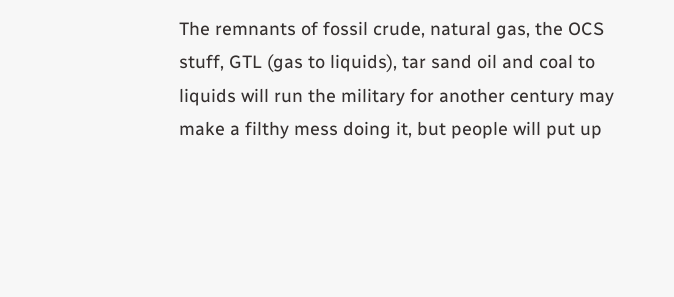The remnants of fossil crude, natural gas, the OCS stuff, GTL (gas to liquids), tar sand oil and coal to liquids will run the military for another century may make a filthy mess doing it, but people will put up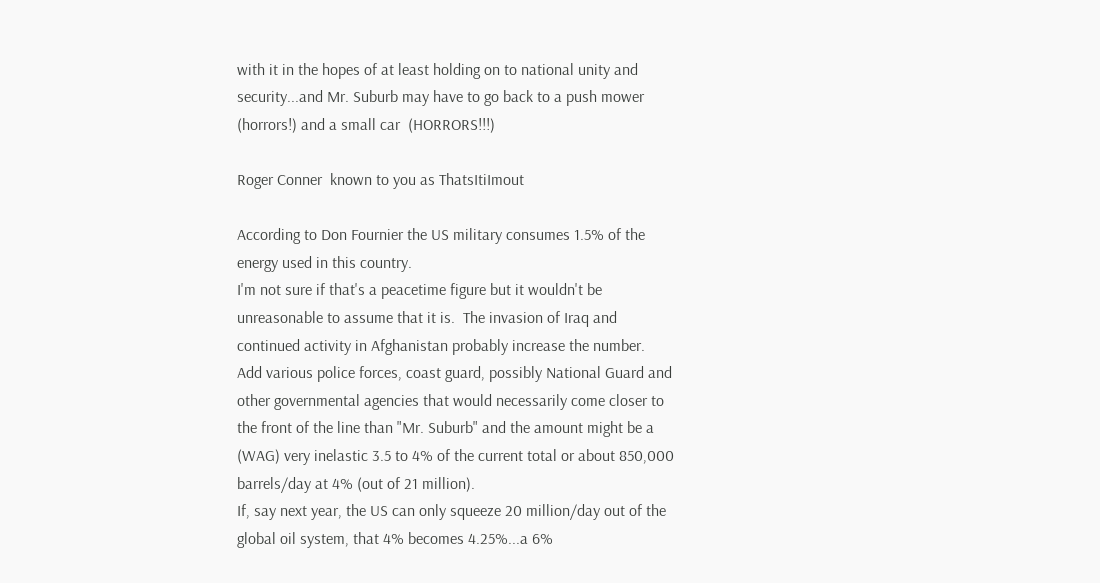with it in the hopes of at least holding on to national unity and security...and Mr. Suburb may have to go back to a push mower (horrors!) and a small car  (HORRORS!!!)

Roger Conner  known to you as ThatsItiImout

According to Don Fournier the US military consumes 1.5% of the energy used in this country.
I'm not sure if that's a peacetime figure but it wouldn't be unreasonable to assume that it is.  The invasion of Iraq and continued activity in Afghanistan probably increase the number.  Add various police forces, coast guard, possibly National Guard and other governmental agencies that would necessarily come closer to the front of the line than "Mr. Suburb" and the amount might be a (WAG) very inelastic 3.5 to 4% of the current total or about 850,000 barrels/day at 4% (out of 21 million).
If, say next year, the US can only squeeze 20 million/day out of the global oil system, that 4% becomes 4.25%...a 6%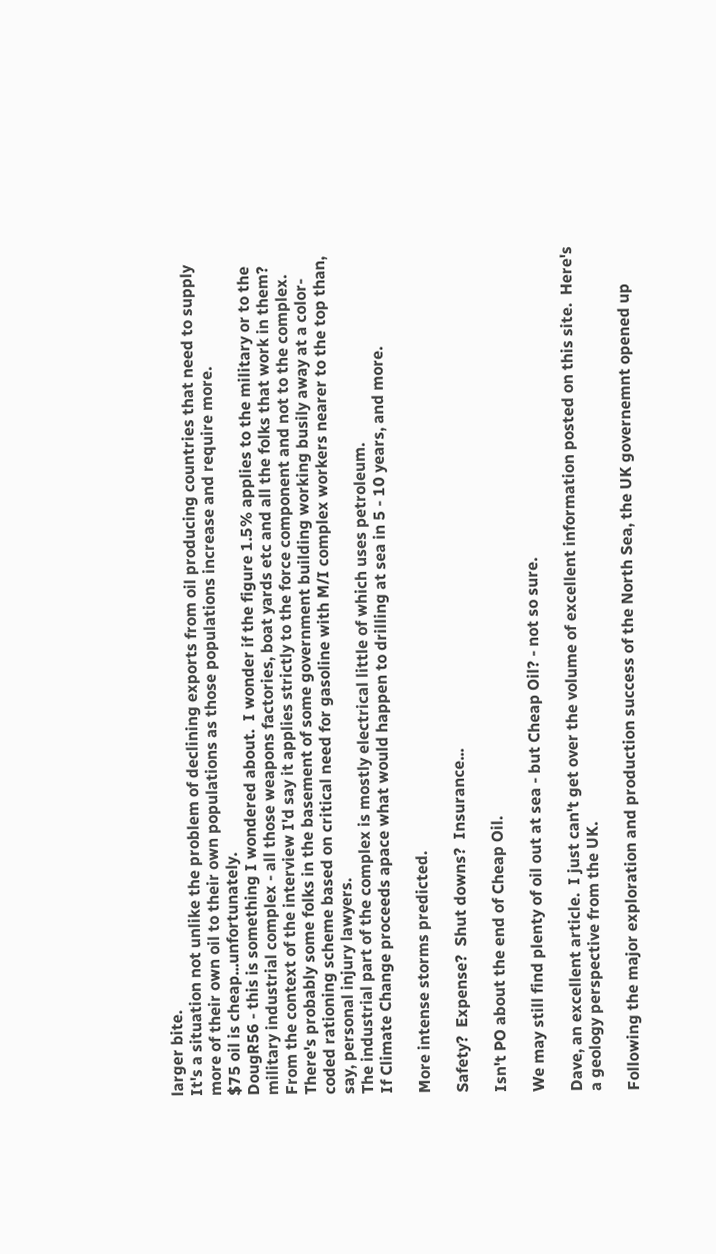larger bite.
It's a situation not unlike the problem of declining exports from oil producing countries that need to supply more of their own oil to their own populations as those populations increase and require more.
$75 oil is cheap...unfortunately.
DougR56 - this is something I wondered about.  I wonder if the figure 1.5% applies to the military or to the military industrial complex - all those weapons factories, boat yards etc and all the folks that work in them?
From the context of the interview I'd say it applies strictly to the force component and not to the complex.
There's probably some folks in the basement of some government building working busily away at a color-coded rationing scheme based on critical need for gasoline with M/I complex workers nearer to the top than, say, personal injury lawyers.
The industrial part of the complex is mostly electrical little of which uses petroleum.
If Climate Change proceeds apace what would happen to drilling at sea in 5 - 10 years, and more.

More intense storms predicted.

Safety?  Expense?  Shut downs?  Insurance...

Isn't PO about the end of Cheap Oil.

We may still find plenty of oil out at sea - but Cheap Oil? - not so sure.

Dave, an excellent article.  I just can't get over the volume of excellent information posted on this site.  Here's a geology perspective from the UK.

Following the major exploration and production success of the North Sea, the UK governemnt opened up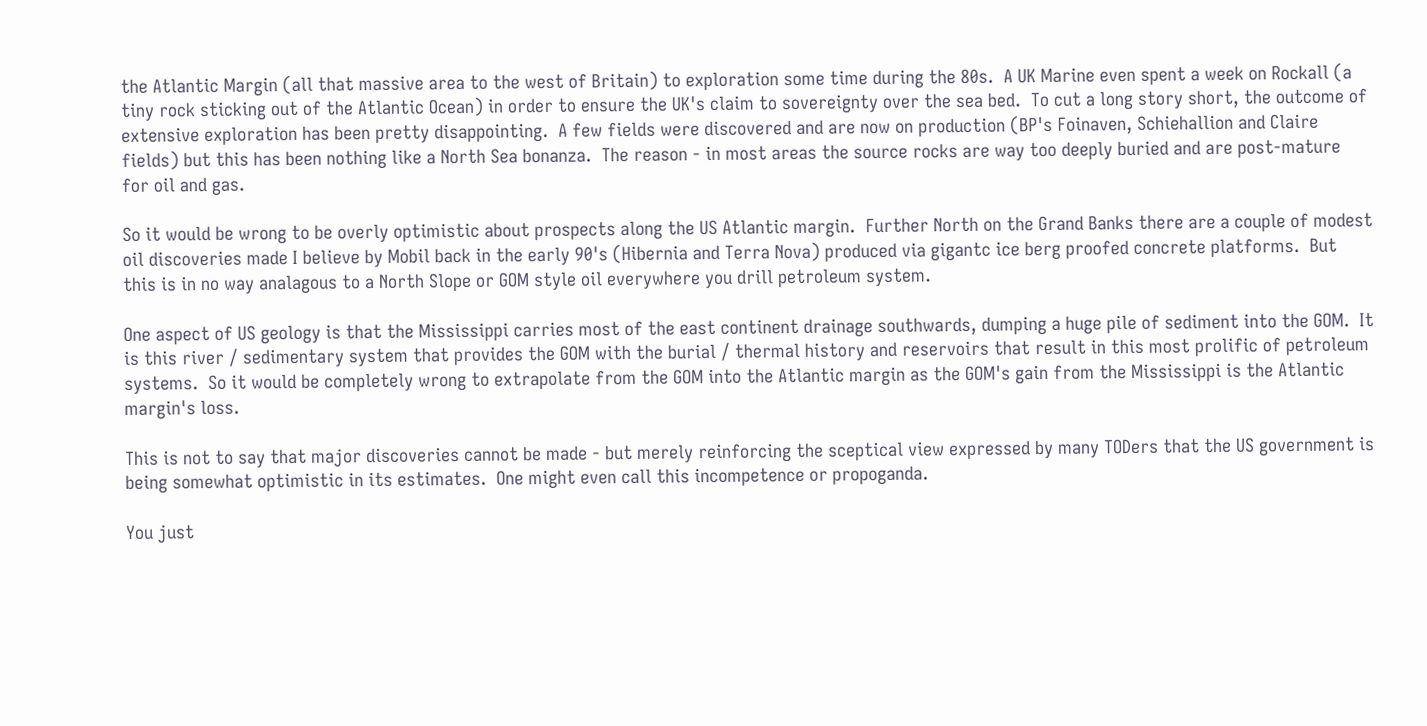the Atlantic Margin (all that massive area to the west of Britain) to exploration some time during the 80s.  A UK Marine even spent a week on Rockall (a tiny rock sticking out of the Atlantic Ocean) in order to ensure the UK's claim to sovereignty over the sea bed.  To cut a long story short, the outcome of extensive exploration has been pretty disappointing.  A few fields were discovered and are now on production (BP's Foinaven, Schiehallion and Claire fields) but this has been nothing like a North Sea bonanza.  The reason - in most areas the source rocks are way too deeply buried and are post-mature for oil and gas.

So it would be wrong to be overly optimistic about prospects along the US Atlantic margin.  Further North on the Grand Banks there are a couple of modest oil discoveries made I believe by Mobil back in the early 90's (Hibernia and Terra Nova) produced via gigantc ice berg proofed concrete platforms.  But this is in no way analagous to a North Slope or GOM style oil everywhere you drill petroleum system.

One aspect of US geology is that the Mississippi carries most of the east continent drainage southwards, dumping a huge pile of sediment into the GOM.  It is this river / sedimentary system that provides the GOM with the burial / thermal history and reservoirs that result in this most prolific of petroleum systems.  So it would be completely wrong to extrapolate from the GOM into the Atlantic margin as the GOM's gain from the Mississippi is the Atlantic margin's loss.

This is not to say that major discoveries cannot be made - but merely reinforcing the sceptical view expressed by many TODers that the US government is being somewhat optimistic in its estimates.  One might even call this incompetence or propoganda.

You just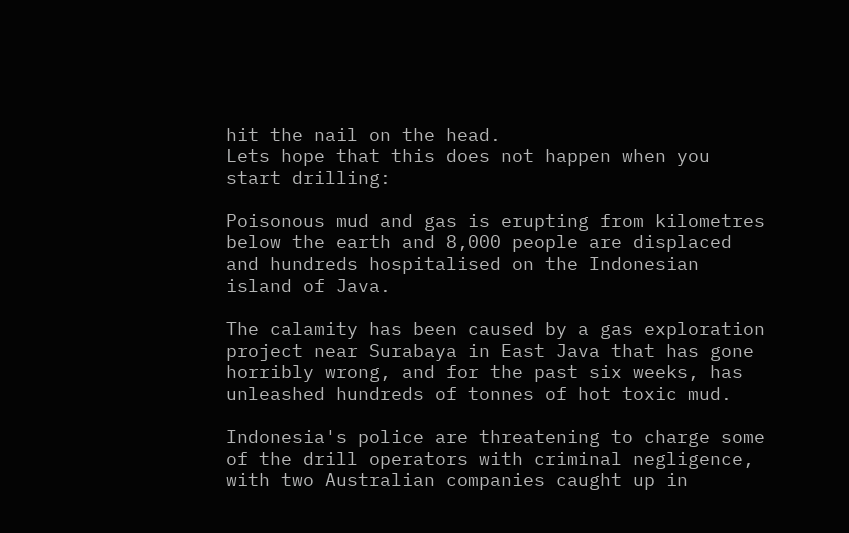hit the nail on the head.
Lets hope that this does not happen when you start drilling:

Poisonous mud and gas is erupting from kilometres below the earth and 8,000 people are displaced and hundreds hospitalised on the Indonesian island of Java.

The calamity has been caused by a gas exploration project near Surabaya in East Java that has gone horribly wrong, and for the past six weeks, has unleashed hundreds of tonnes of hot toxic mud.

Indonesia's police are threatening to charge some of the drill operators with criminal negligence, with two Australian companies caught up in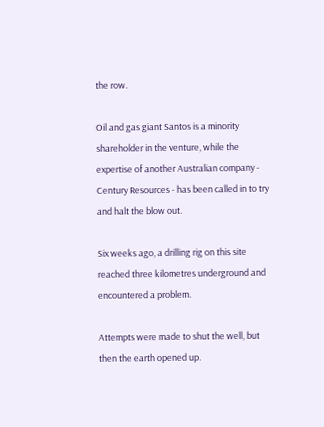the row.

Oil and gas giant Santos is a minority shareholder in the venture, while the expertise of another Australian company - Century Resources - has been called in to try and halt the blow out.

Six weeks ago, a drilling rig on this site reached three kilometres underground and encountered a problem.

Attempts were made to shut the well, but then the earth opened up.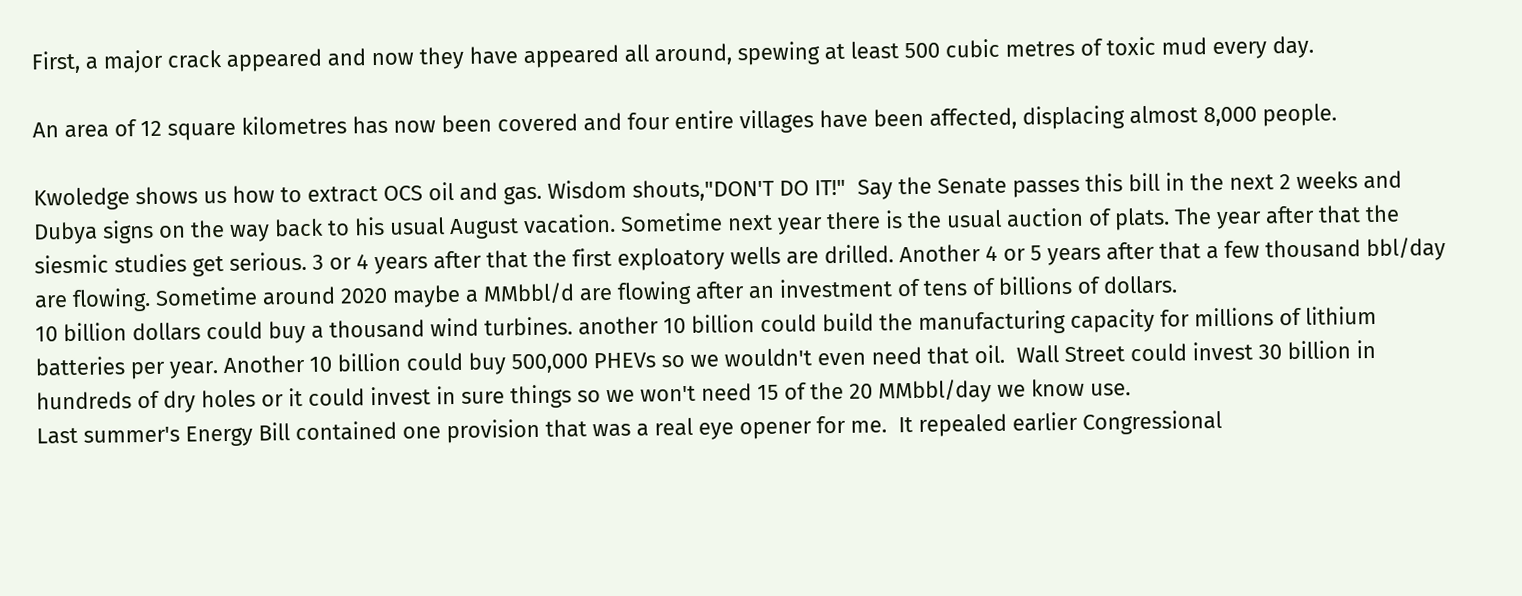First, a major crack appeared and now they have appeared all around, spewing at least 500 cubic metres of toxic mud every day.

An area of 12 square kilometres has now been covered and four entire villages have been affected, displacing almost 8,000 people.

Kwoledge shows us how to extract OCS oil and gas. Wisdom shouts,"DON'T DO IT!"  Say the Senate passes this bill in the next 2 weeks and Dubya signs on the way back to his usual August vacation. Sometime next year there is the usual auction of plats. The year after that the siesmic studies get serious. 3 or 4 years after that the first exploatory wells are drilled. Another 4 or 5 years after that a few thousand bbl/day are flowing. Sometime around 2020 maybe a MMbbl/d are flowing after an investment of tens of billions of dollars.
10 billion dollars could buy a thousand wind turbines. another 10 billion could build the manufacturing capacity for millions of lithium batteries per year. Another 10 billion could buy 500,000 PHEVs so we wouldn't even need that oil.  Wall Street could invest 30 billion in hundreds of dry holes or it could invest in sure things so we won't need 15 of the 20 MMbbl/day we know use.
Last summer's Energy Bill contained one provision that was a real eye opener for me.  It repealed earlier Congressional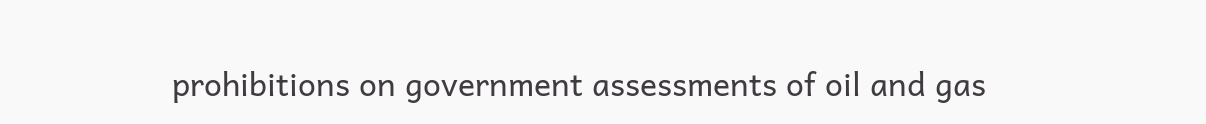prohibitions on government assessments of oil and gas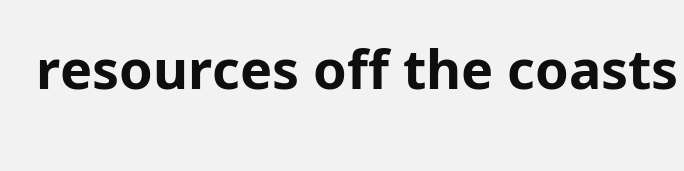resources off the coasts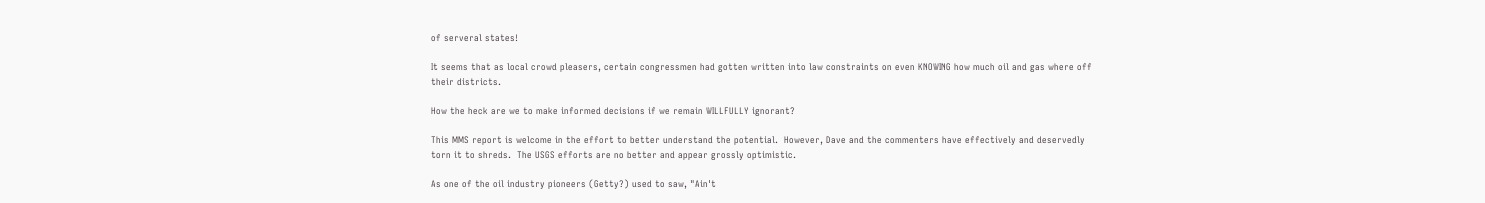of serveral states!

It seems that as local crowd pleasers, certain congressmen had gotten written into law constraints on even KNOWING how much oil and gas where off their districts.

How the heck are we to make informed decisions if we remain WILLFULLY ignorant?

This MMS report is welcome in the effort to better understand the potential.  However, Dave and the commenters have effectively and deservedly torn it to shreds.  The USGS efforts are no better and appear grossly optimistic.

As one of the oil industry pioneers (Getty?) used to saw, "Ain't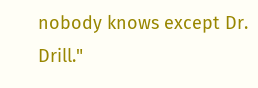nobody knows except Dr. Drill."